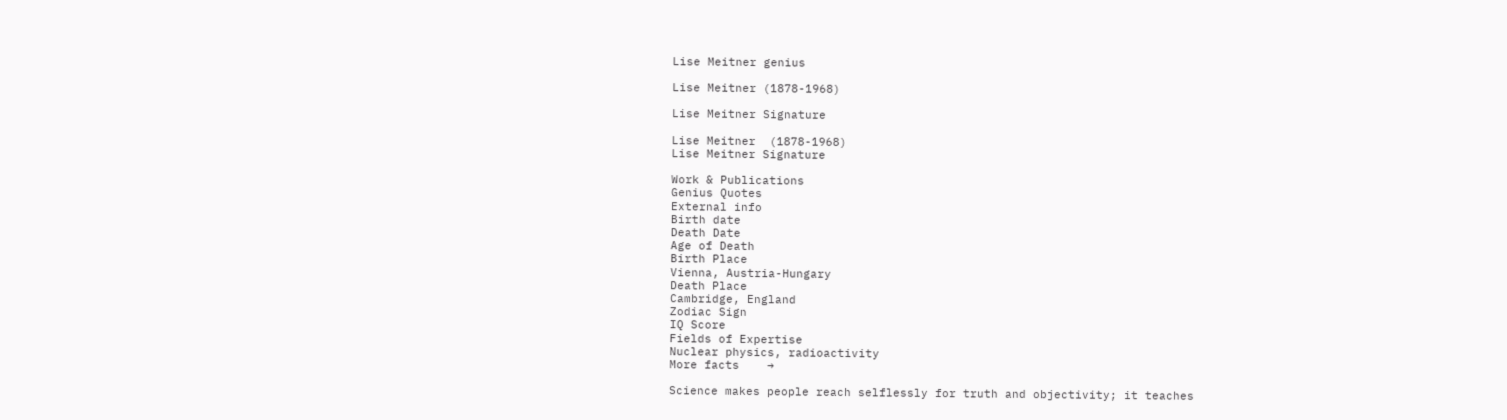Lise Meitner genius

Lise Meitner (1878-1968)

Lise Meitner Signature

Lise Meitner  (1878-1968)
Lise Meitner Signature

Work & Publications
Genius Quotes
External info
Birth date
Death Date
Age of Death
Birth Place
Vienna, Austria-Hungary
Death Place
Cambridge, England
Zodiac Sign
IQ Score
Fields of Expertise
Nuclear physics, radioactivity
More facts    →

Science makes people reach selflessly for truth and objectivity; it teaches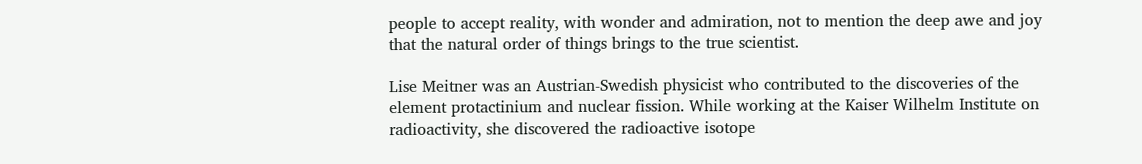people to accept reality, with wonder and admiration, not to mention the deep awe and joy that the natural order of things brings to the true scientist.

Lise Meitner was an Austrian-Swedish physicist who contributed to the discoveries of the element protactinium and nuclear fission. While working at the Kaiser Wilhelm Institute on radioactivity, she discovered the radioactive isotope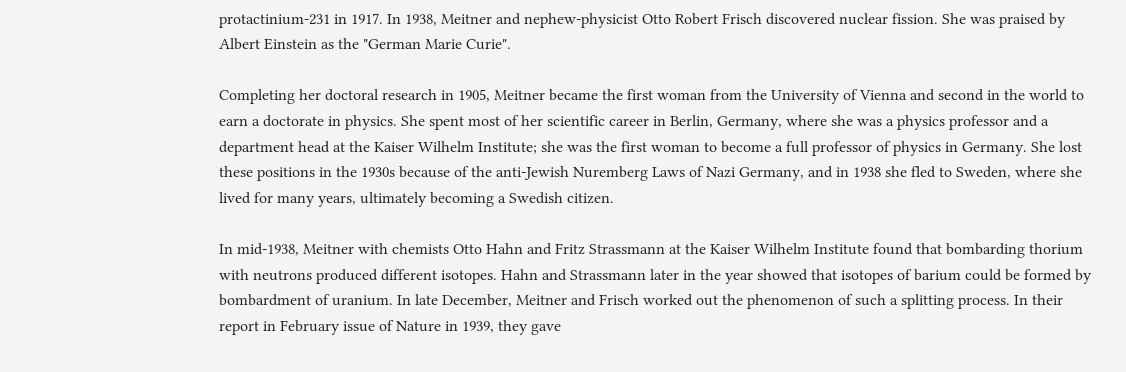protactinium-231 in 1917. In 1938, Meitner and nephew-physicist Otto Robert Frisch discovered nuclear fission. She was praised by Albert Einstein as the "German Marie Curie".

Completing her doctoral research in 1905, Meitner became the first woman from the University of Vienna and second in the world to earn a doctorate in physics. She spent most of her scientific career in Berlin, Germany, where she was a physics professor and a department head at the Kaiser Wilhelm Institute; she was the first woman to become a full professor of physics in Germany. She lost these positions in the 1930s because of the anti-Jewish Nuremberg Laws of Nazi Germany, and in 1938 she fled to Sweden, where she lived for many years, ultimately becoming a Swedish citizen.

In mid-1938, Meitner with chemists Otto Hahn and Fritz Strassmann at the Kaiser Wilhelm Institute found that bombarding thorium with neutrons produced different isotopes. Hahn and Strassmann later in the year showed that isotopes of barium could be formed by bombardment of uranium. In late December, Meitner and Frisch worked out the phenomenon of such a splitting process. In their report in February issue of Nature in 1939, they gave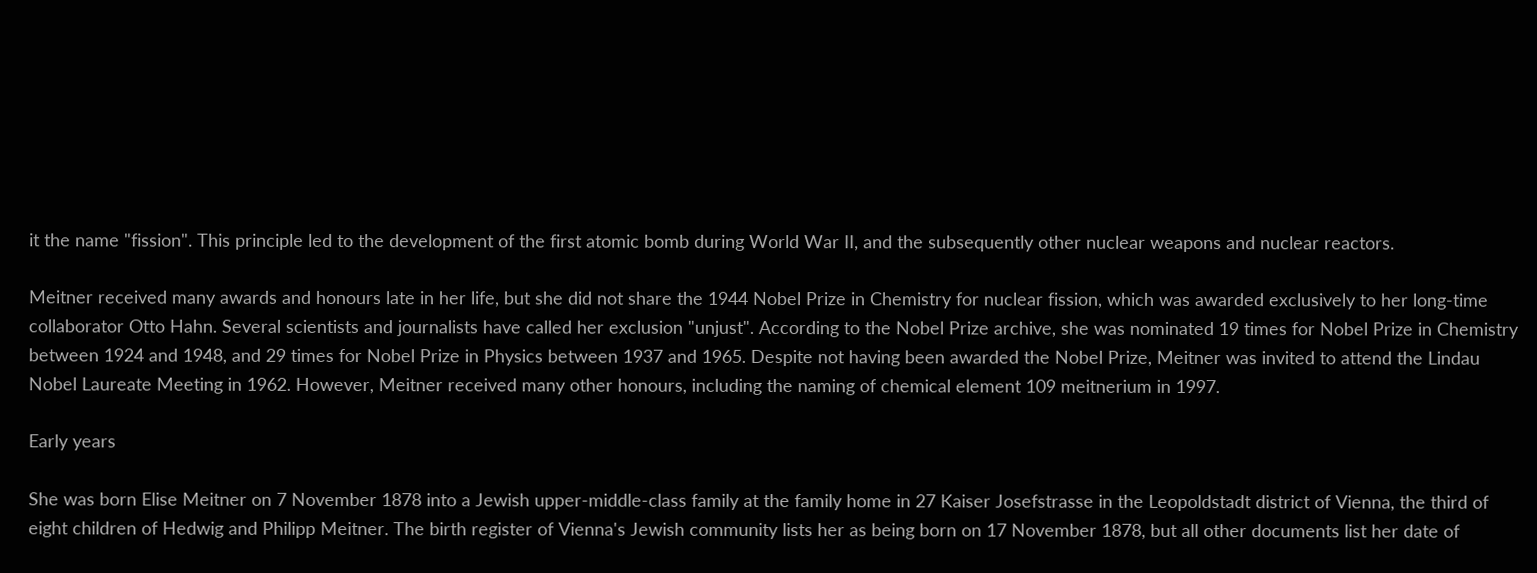it the name "fission". This principle led to the development of the first atomic bomb during World War II, and the subsequently other nuclear weapons and nuclear reactors.

Meitner received many awards and honours late in her life, but she did not share the 1944 Nobel Prize in Chemistry for nuclear fission, which was awarded exclusively to her long-time collaborator Otto Hahn. Several scientists and journalists have called her exclusion "unjust". According to the Nobel Prize archive, she was nominated 19 times for Nobel Prize in Chemistry between 1924 and 1948, and 29 times for Nobel Prize in Physics between 1937 and 1965. Despite not having been awarded the Nobel Prize, Meitner was invited to attend the Lindau Nobel Laureate Meeting in 1962. However, Meitner received many other honours, including the naming of chemical element 109 meitnerium in 1997.

Early years

She was born Elise Meitner on 7 November 1878 into a Jewish upper-middle-class family at the family home in 27 Kaiser Josefstrasse in the Leopoldstadt district of Vienna, the third of eight children of Hedwig and Philipp Meitner. The birth register of Vienna's Jewish community lists her as being born on 17 November 1878, but all other documents list her date of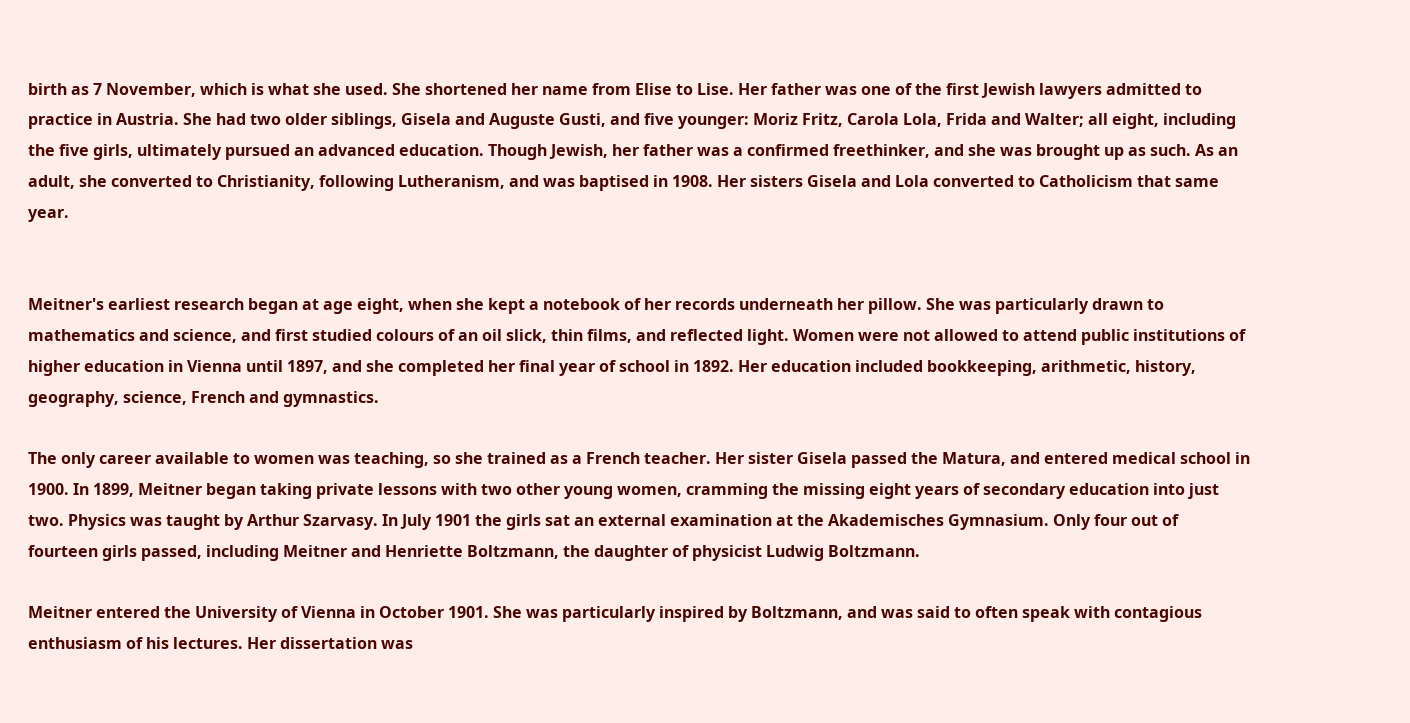birth as 7 November, which is what she used. She shortened her name from Elise to Lise. Her father was one of the first Jewish lawyers admitted to practice in Austria. She had two older siblings, Gisela and Auguste Gusti, and five younger: Moriz Fritz, Carola Lola, Frida and Walter; all eight, including the five girls, ultimately pursued an advanced education. Though Jewish, her father was a confirmed freethinker, and she was brought up as such. As an adult, she converted to Christianity, following Lutheranism, and was baptised in 1908. Her sisters Gisela and Lola converted to Catholicism that same year.


Meitner's earliest research began at age eight, when she kept a notebook of her records underneath her pillow. She was particularly drawn to mathematics and science, and first studied colours of an oil slick, thin films, and reflected light. Women were not allowed to attend public institutions of higher education in Vienna until 1897, and she completed her final year of school in 1892. Her education included bookkeeping, arithmetic, history, geography, science, French and gymnastics.

The only career available to women was teaching, so she trained as a French teacher. Her sister Gisela passed the Matura, and entered medical school in 1900. In 1899, Meitner began taking private lessons with two other young women, cramming the missing eight years of secondary education into just two. Physics was taught by Arthur Szarvasy. In July 1901 the girls sat an external examination at the Akademisches Gymnasium. Only four out of fourteen girls passed, including Meitner and Henriette Boltzmann, the daughter of physicist Ludwig Boltzmann.

Meitner entered the University of Vienna in October 1901. She was particularly inspired by Boltzmann, and was said to often speak with contagious enthusiasm of his lectures. Her dissertation was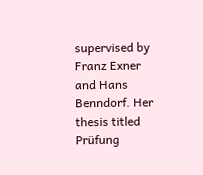supervised by Franz Exner and Hans Benndorf. Her thesis titled Prüfung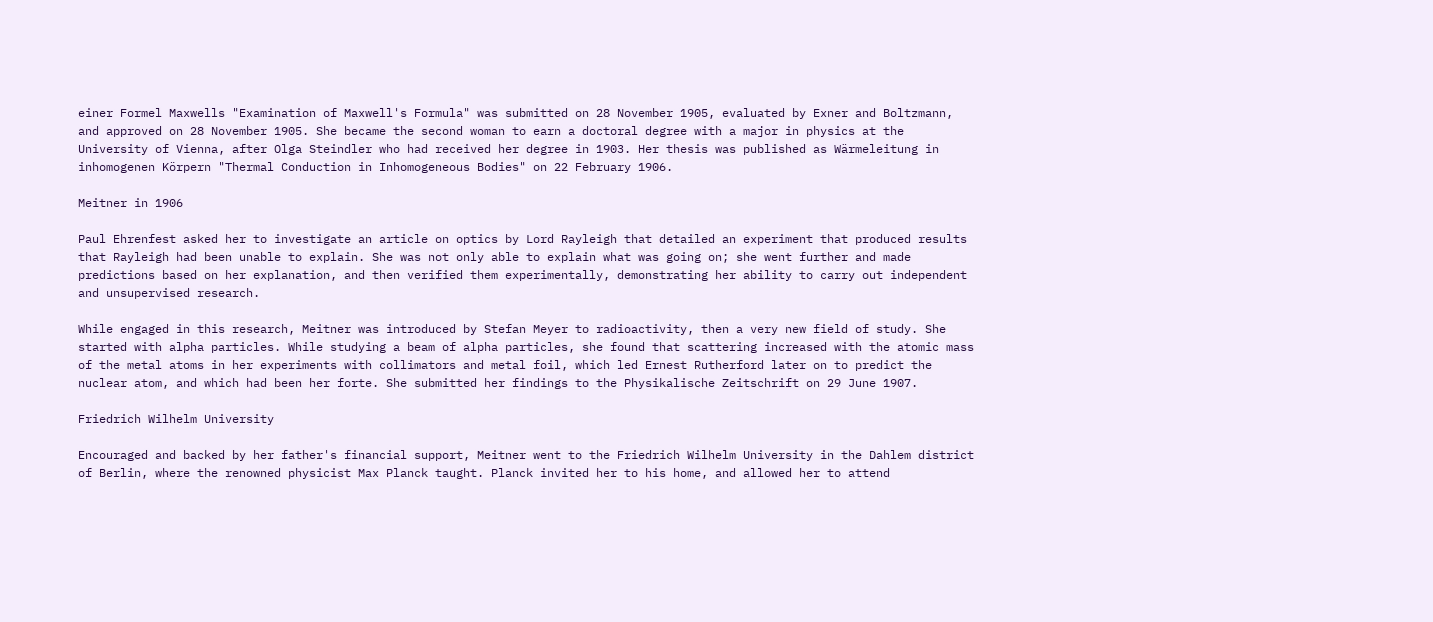einer Formel Maxwells "Examination of Maxwell's Formula" was submitted on 28 November 1905, evaluated by Exner and Boltzmann, and approved on 28 November 1905. She became the second woman to earn a doctoral degree with a major in physics at the University of Vienna, after Olga Steindler who had received her degree in 1903. Her thesis was published as Wärmeleitung in inhomogenen Körpern "Thermal Conduction in Inhomogeneous Bodies" on 22 February 1906.

Meitner in 1906

Paul Ehrenfest asked her to investigate an article on optics by Lord Rayleigh that detailed an experiment that produced results that Rayleigh had been unable to explain. She was not only able to explain what was going on; she went further and made predictions based on her explanation, and then verified them experimentally, demonstrating her ability to carry out independent and unsupervised research.

While engaged in this research, Meitner was introduced by Stefan Meyer to radioactivity, then a very new field of study. She started with alpha particles. While studying a beam of alpha particles, she found that scattering increased with the atomic mass of the metal atoms in her experiments with collimators and metal foil, which led Ernest Rutherford later on to predict the nuclear atom, and which had been her forte. She submitted her findings to the Physikalische Zeitschrift on 29 June 1907.

Friedrich Wilhelm University

Encouraged and backed by her father's financial support, Meitner went to the Friedrich Wilhelm University in the Dahlem district of Berlin, where the renowned physicist Max Planck taught. Planck invited her to his home, and allowed her to attend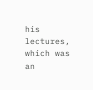his lectures, which was an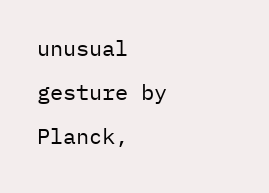unusual gesture by Planck,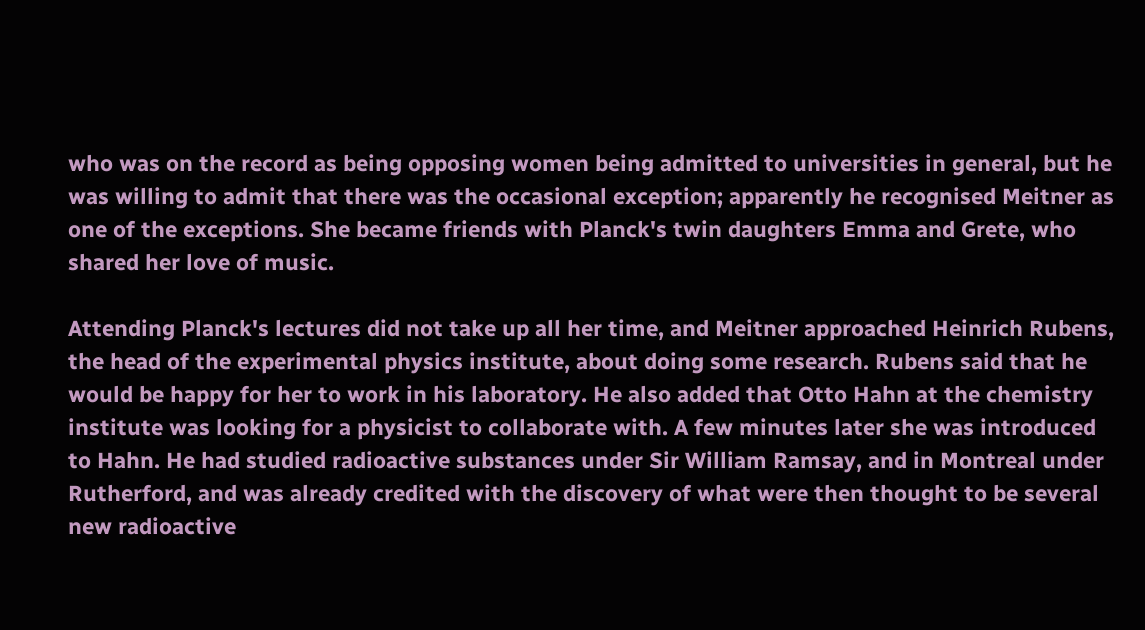who was on the record as being opposing women being admitted to universities in general, but he was willing to admit that there was the occasional exception; apparently he recognised Meitner as one of the exceptions. She became friends with Planck's twin daughters Emma and Grete, who shared her love of music.

Attending Planck's lectures did not take up all her time, and Meitner approached Heinrich Rubens, the head of the experimental physics institute, about doing some research. Rubens said that he would be happy for her to work in his laboratory. He also added that Otto Hahn at the chemistry institute was looking for a physicist to collaborate with. A few minutes later she was introduced to Hahn. He had studied radioactive substances under Sir William Ramsay, and in Montreal under Rutherford, and was already credited with the discovery of what were then thought to be several new radioactive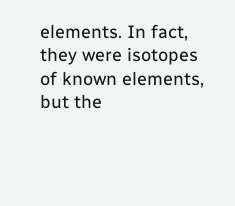elements. In fact, they were isotopes of known elements, but the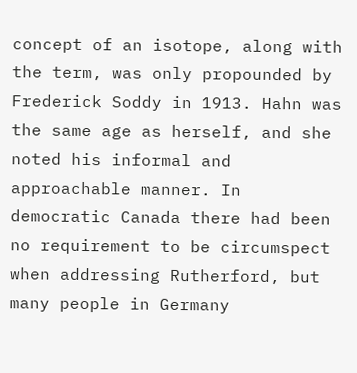concept of an isotope, along with the term, was only propounded by Frederick Soddy in 1913. Hahn was the same age as herself, and she noted his informal and approachable manner. In democratic Canada there had been no requirement to be circumspect when addressing Rutherford, but many people in Germany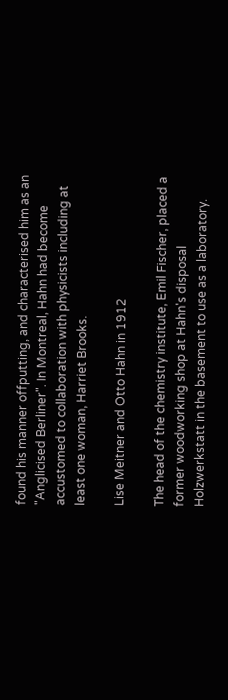found his manner offputting, and characterised him as an "Anglicised Berliner". In Montreal, Hahn had become accustomed to collaboration with physicists including at least one woman, Harriet Brooks.

Lise Meitner and Otto Hahn in 1912

The head of the chemistry institute, Emil Fischer, placed a former woodworking shop at Hahn's disposal Holzwerkstatt in the basement to use as a laboratory.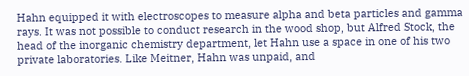Hahn equipped it with electroscopes to measure alpha and beta particles and gamma rays. It was not possible to conduct research in the wood shop, but Alfred Stock, the head of the inorganic chemistry department, let Hahn use a space in one of his two private laboratories. Like Meitner, Hahn was unpaid, and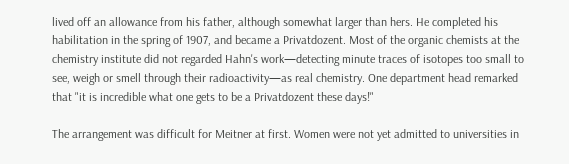lived off an allowance from his father, although somewhat larger than hers. He completed his habilitation in the spring of 1907, and became a Privatdozent. Most of the organic chemists at the chemistry institute did not regarded Hahn's work—detecting minute traces of isotopes too small to see, weigh or smell through their radioactivity—as real chemistry. One department head remarked that "it is incredible what one gets to be a Privatdozent these days!"

The arrangement was difficult for Meitner at first. Women were not yet admitted to universities in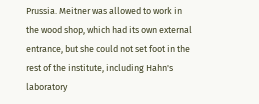Prussia. Meitner was allowed to work in the wood shop, which had its own external entrance, but she could not set foot in the rest of the institute, including Hahn's laboratory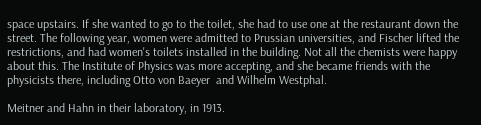space upstairs. If she wanted to go to the toilet, she had to use one at the restaurant down the street. The following year, women were admitted to Prussian universities, and Fischer lifted the restrictions, and had women's toilets installed in the building. Not all the chemists were happy about this. The Institute of Physics was more accepting, and she became friends with the physicists there, including Otto von Baeyer  and Wilhelm Westphal.

Meitner and Hahn in their laboratory, in 1913.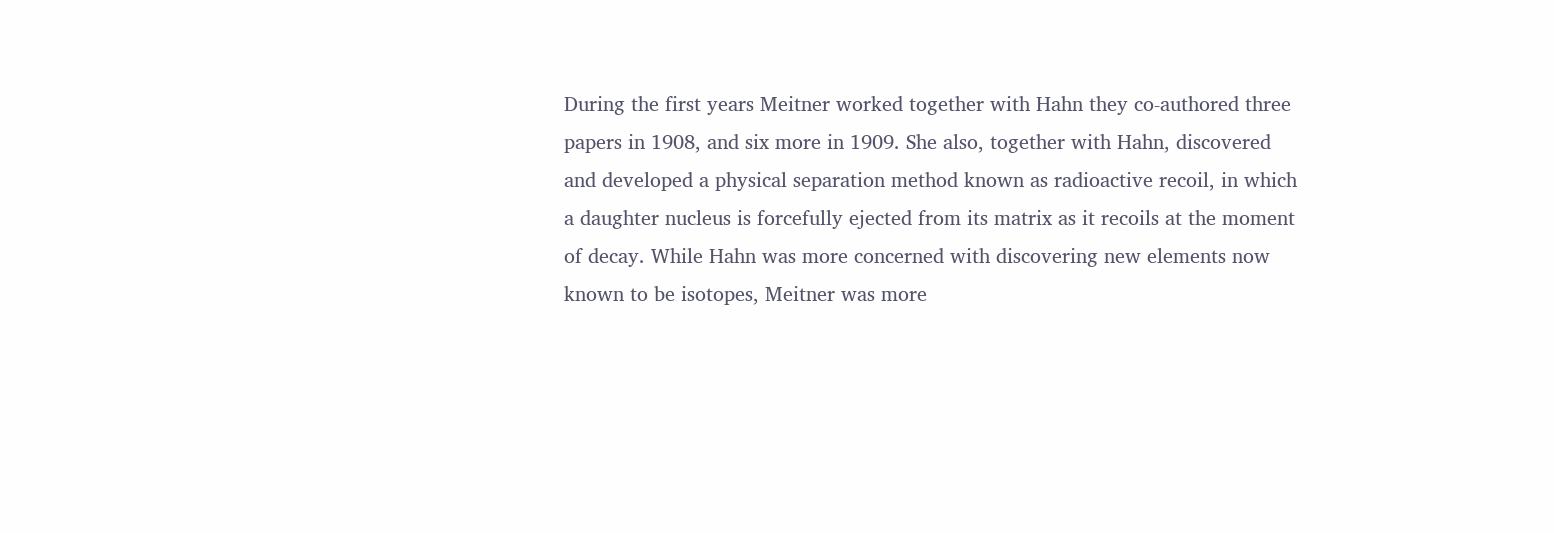During the first years Meitner worked together with Hahn they co-authored three papers in 1908, and six more in 1909. She also, together with Hahn, discovered and developed a physical separation method known as radioactive recoil, in which a daughter nucleus is forcefully ejected from its matrix as it recoils at the moment of decay. While Hahn was more concerned with discovering new elements now known to be isotopes, Meitner was more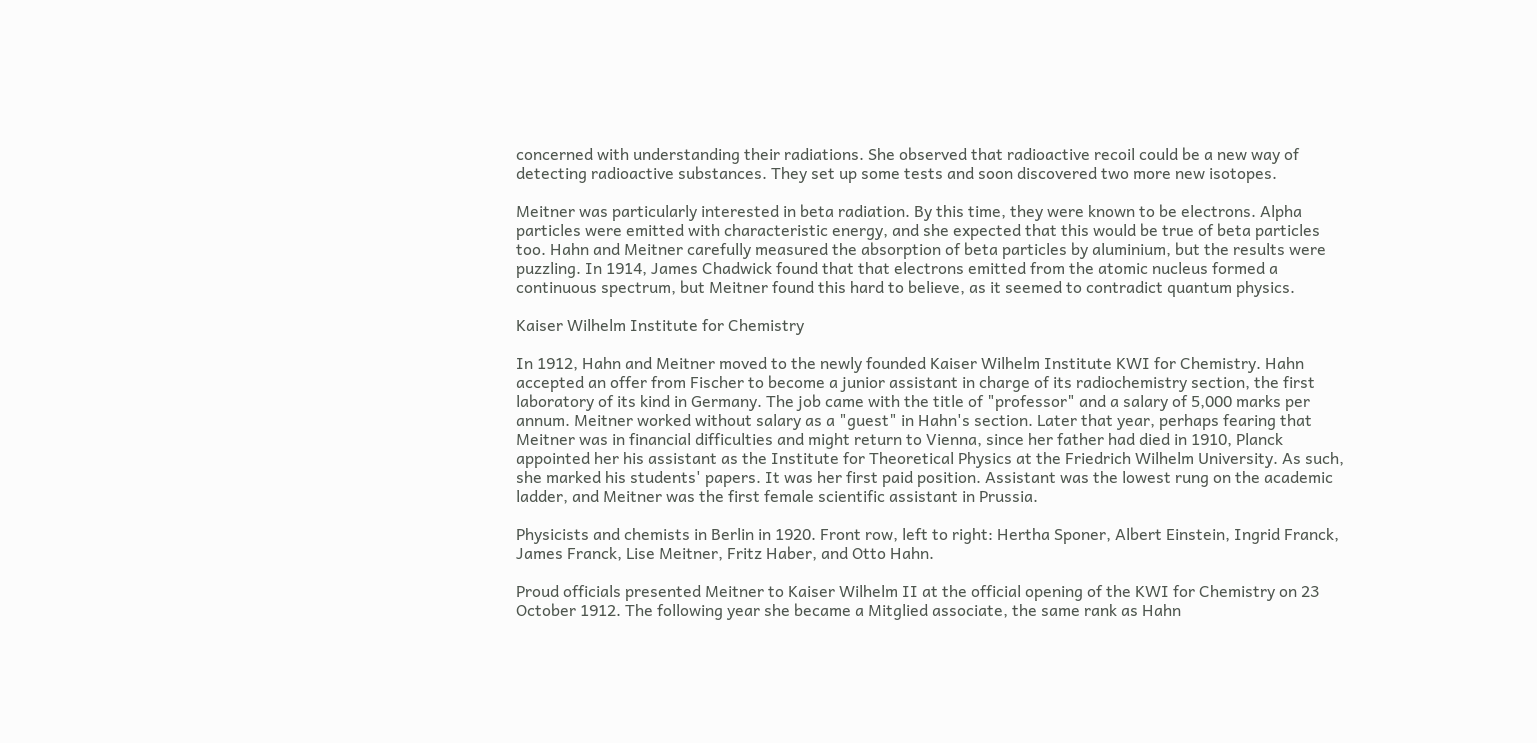concerned with understanding their radiations. She observed that radioactive recoil could be a new way of detecting radioactive substances. They set up some tests and soon discovered two more new isotopes.

Meitner was particularly interested in beta radiation. By this time, they were known to be electrons. Alpha particles were emitted with characteristic energy, and she expected that this would be true of beta particles too. Hahn and Meitner carefully measured the absorption of beta particles by aluminium, but the results were puzzling. In 1914, James Chadwick found that that electrons emitted from the atomic nucleus formed a continuous spectrum, but Meitner found this hard to believe, as it seemed to contradict quantum physics.

Kaiser Wilhelm Institute for Chemistry

In 1912, Hahn and Meitner moved to the newly founded Kaiser Wilhelm Institute KWI for Chemistry. Hahn accepted an offer from Fischer to become a junior assistant in charge of its radiochemistry section, the first laboratory of its kind in Germany. The job came with the title of "professor" and a salary of 5,000 marks per annum. Meitner worked without salary as a "guest" in Hahn's section. Later that year, perhaps fearing that Meitner was in financial difficulties and might return to Vienna, since her father had died in 1910, Planck appointed her his assistant as the Institute for Theoretical Physics at the Friedrich Wilhelm University. As such, she marked his students' papers. It was her first paid position. Assistant was the lowest rung on the academic ladder, and Meitner was the first female scientific assistant in Prussia.

Physicists and chemists in Berlin in 1920. Front row, left to right: Hertha Sponer, Albert Einstein, Ingrid Franck, James Franck, Lise Meitner, Fritz Haber, and Otto Hahn.

Proud officials presented Meitner to Kaiser Wilhelm II at the official opening of the KWI for Chemistry on 23 October 1912. The following year she became a Mitglied associate, the same rank as Hahn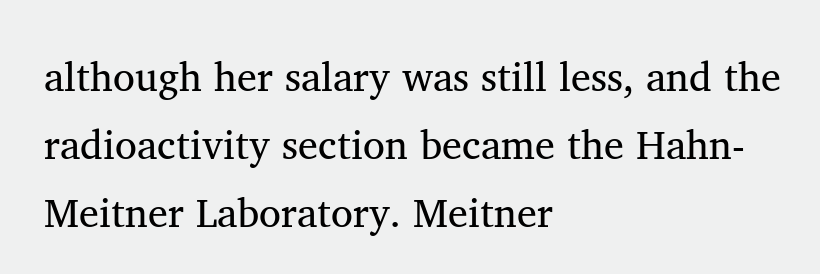although her salary was still less, and the radioactivity section became the Hahn-Meitner Laboratory. Meitner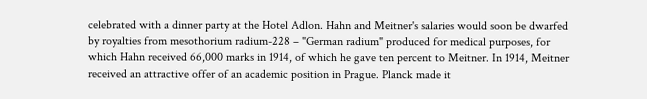celebrated with a dinner party at the Hotel Adlon. Hahn and Meitner's salaries would soon be dwarfed by royalties from mesothorium radium-228 – "German radium" produced for medical purposes, for which Hahn received 66,000 marks in 1914, of which he gave ten percent to Meitner. In 1914, Meitner received an attractive offer of an academic position in Prague. Planck made it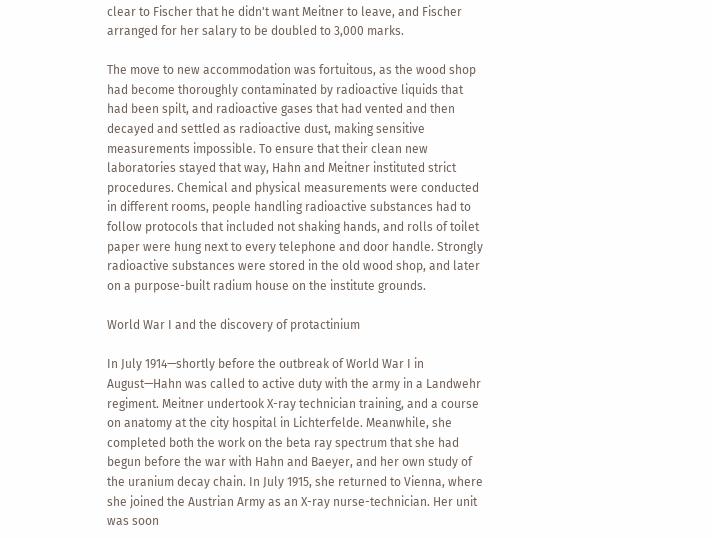clear to Fischer that he didn't want Meitner to leave, and Fischer arranged for her salary to be doubled to 3,000 marks.

The move to new accommodation was fortuitous, as the wood shop had become thoroughly contaminated by radioactive liquids that had been spilt, and radioactive gases that had vented and then decayed and settled as radioactive dust, making sensitive measurements impossible. To ensure that their clean new laboratories stayed that way, Hahn and Meitner instituted strict procedures. Chemical and physical measurements were conducted in different rooms, people handling radioactive substances had to follow protocols that included not shaking hands, and rolls of toilet paper were hung next to every telephone and door handle. Strongly radioactive substances were stored in the old wood shop, and later on a purpose-built radium house on the institute grounds.

World War I and the discovery of protactinium

In July 1914—shortly before the outbreak of World War I in August—Hahn was called to active duty with the army in a Landwehr regiment. Meitner undertook X-ray technician training, and a course on anatomy at the city hospital in Lichterfelde. Meanwhile, she completed both the work on the beta ray spectrum that she had begun before the war with Hahn and Baeyer, and her own study of the uranium decay chain. In July 1915, she returned to Vienna, where she joined the Austrian Army as an X-ray nurse-technician. Her unit was soon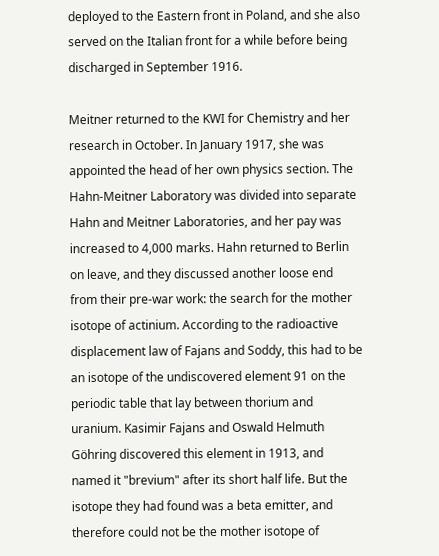deployed to the Eastern front in Poland, and she also served on the Italian front for a while before being discharged in September 1916.

Meitner returned to the KWI for Chemistry and her research in October. In January 1917, she was appointed the head of her own physics section. The Hahn-Meitner Laboratory was divided into separate Hahn and Meitner Laboratories, and her pay was increased to 4,000 marks. Hahn returned to Berlin on leave, and they discussed another loose end from their pre-war work: the search for the mother isotope of actinium. According to the radioactive displacement law of Fajans and Soddy, this had to be an isotope of the undiscovered element 91 on the periodic table that lay between thorium and uranium. Kasimir Fajans and Oswald Helmuth Göhring discovered this element in 1913, and named it "brevium" after its short half life. But the isotope they had found was a beta emitter, and therefore could not be the mother isotope of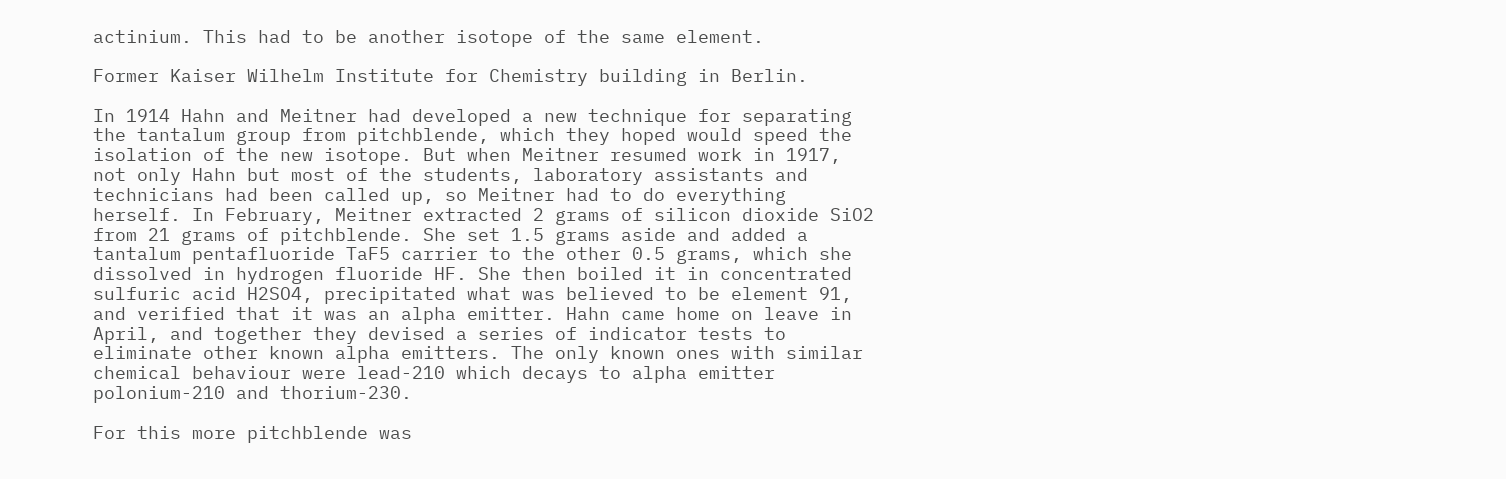actinium. This had to be another isotope of the same element.

Former Kaiser Wilhelm Institute for Chemistry building in Berlin.

In 1914 Hahn and Meitner had developed a new technique for separating the tantalum group from pitchblende, which they hoped would speed the isolation of the new isotope. But when Meitner resumed work in 1917, not only Hahn but most of the students, laboratory assistants and technicians had been called up, so Meitner had to do everything herself. In February, Meitner extracted 2 grams of silicon dioxide SiO2 from 21 grams of pitchblende. She set 1.5 grams aside and added a tantalum pentafluoride TaF5 carrier to the other 0.5 grams, which she dissolved in hydrogen fluoride HF. She then boiled it in concentrated sulfuric acid H2SO4, precipitated what was believed to be element 91, and verified that it was an alpha emitter. Hahn came home on leave in April, and together they devised a series of indicator tests to eliminate other known alpha emitters. The only known ones with similar chemical behaviour were lead-210 which decays to alpha emitter polonium-210 and thorium-230.

For this more pitchblende was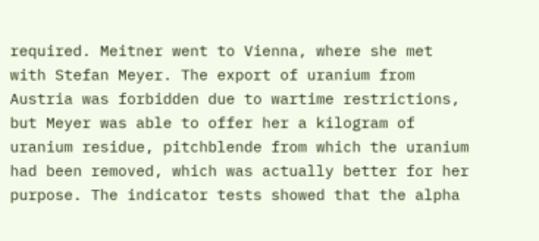required. Meitner went to Vienna, where she met with Stefan Meyer. The export of uranium from Austria was forbidden due to wartime restrictions, but Meyer was able to offer her a kilogram of uranium residue, pitchblende from which the uranium had been removed, which was actually better for her purpose. The indicator tests showed that the alpha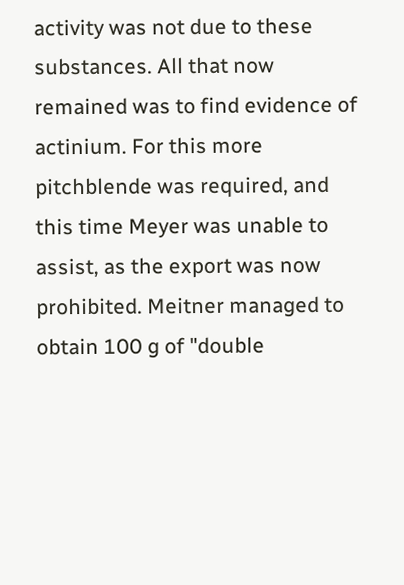activity was not due to these substances. All that now remained was to find evidence of actinium. For this more pitchblende was required, and this time Meyer was unable to assist, as the export was now prohibited. Meitner managed to obtain 100 g of "double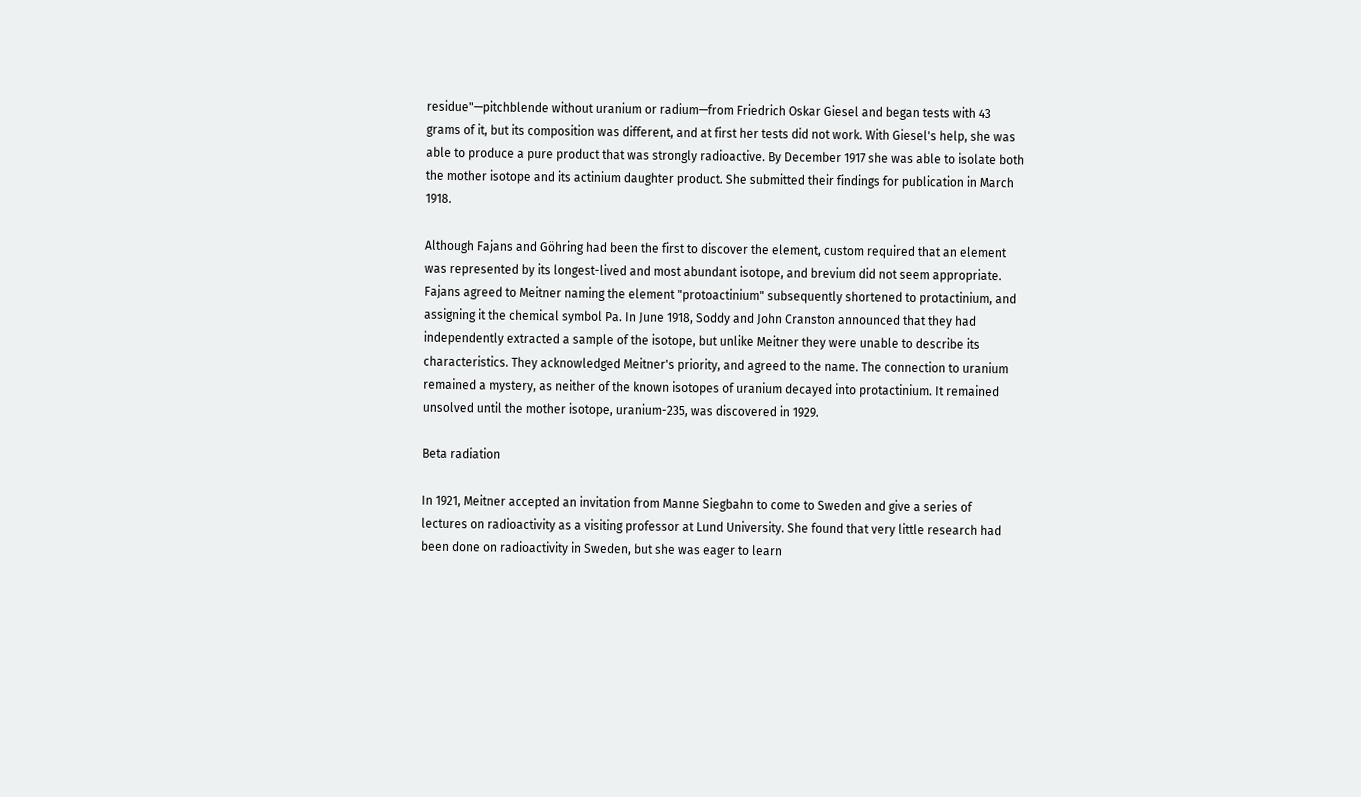residue"—pitchblende without uranium or radium—from Friedrich Oskar Giesel and began tests with 43 grams of it, but its composition was different, and at first her tests did not work. With Giesel's help, she was able to produce a pure product that was strongly radioactive. By December 1917 she was able to isolate both the mother isotope and its actinium daughter product. She submitted their findings for publication in March 1918.

Although Fajans and Göhring had been the first to discover the element, custom required that an element was represented by its longest-lived and most abundant isotope, and brevium did not seem appropriate. Fajans agreed to Meitner naming the element "protoactinium" subsequently shortened to protactinium, and assigning it the chemical symbol Pa. In June 1918, Soddy and John Cranston announced that they had independently extracted a sample of the isotope, but unlike Meitner they were unable to describe its characteristics. They acknowledged Meitner's priority, and agreed to the name. The connection to uranium remained a mystery, as neither of the known isotopes of uranium decayed into protactinium. It remained unsolved until the mother isotope, uranium-235, was discovered in 1929.

Beta radiation

In 1921, Meitner accepted an invitation from Manne Siegbahn to come to Sweden and give a series of lectures on radioactivity as a visiting professor at Lund University. She found that very little research had been done on radioactivity in Sweden, but she was eager to learn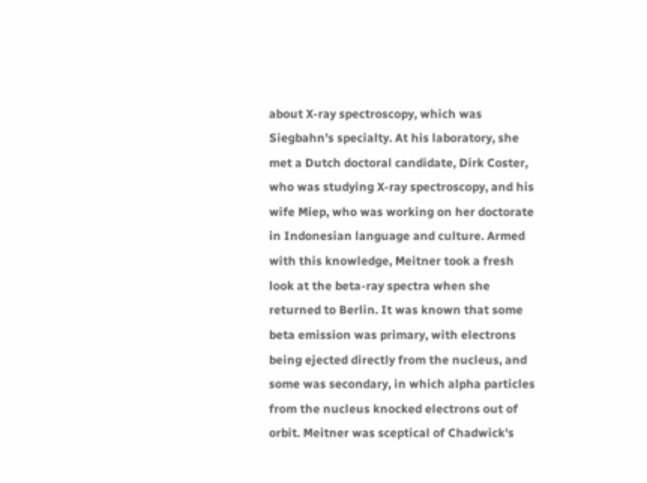about X-ray spectroscopy, which was Siegbahn's specialty. At his laboratory, she met a Dutch doctoral candidate, Dirk Coster, who was studying X-ray spectroscopy, and his wife Miep, who was working on her doctorate in Indonesian language and culture. Armed with this knowledge, Meitner took a fresh look at the beta-ray spectra when she returned to Berlin. It was known that some beta emission was primary, with electrons being ejected directly from the nucleus, and some was secondary, in which alpha particles from the nucleus knocked electrons out of orbit. Meitner was sceptical of Chadwick's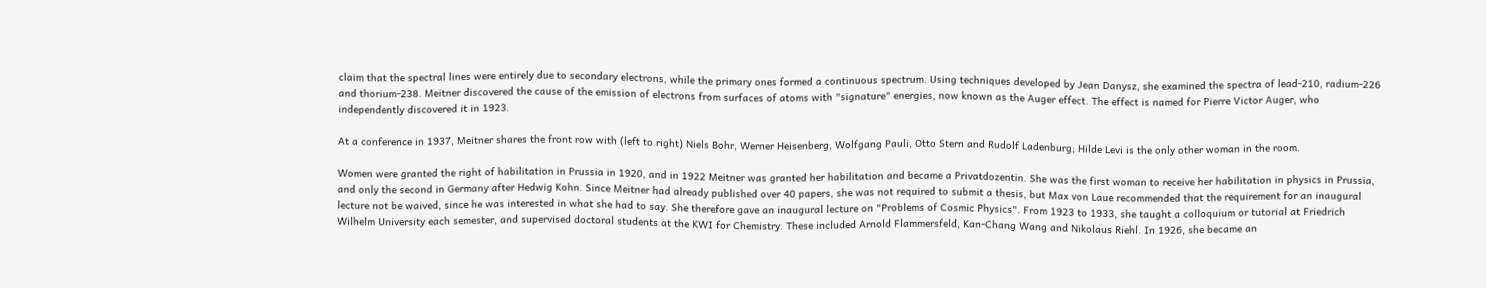claim that the spectral lines were entirely due to secondary electrons, while the primary ones formed a continuous spectrum. Using techniques developed by Jean Danysz, she examined the spectra of lead-210, radium-226 and thorium-238. Meitner discovered the cause of the emission of electrons from surfaces of atoms with "signature" energies, now known as the Auger effect. The effect is named for Pierre Victor Auger, who independently discovered it in 1923.

At a conference in 1937, Meitner shares the front row with (left to right) Niels Bohr, Werner Heisenberg, Wolfgang Pauli, Otto Stern and Rudolf Ladenburg; Hilde Levi is the only other woman in the room.

Women were granted the right of habilitation in Prussia in 1920, and in 1922 Meitner was granted her habilitation and became a Privatdozentin. She was the first woman to receive her habilitation in physics in Prussia, and only the second in Germany after Hedwig Kohn. Since Meitner had already published over 40 papers, she was not required to submit a thesis, but Max von Laue recommended that the requirement for an inaugural lecture not be waived, since he was interested in what she had to say. She therefore gave an inaugural lecture on "Problems of Cosmic Physics". From 1923 to 1933, she taught a colloquium or tutorial at Friedrich Wilhelm University each semester, and supervised doctoral students at the KWI for Chemistry. These included Arnold Flammersfeld, Kan-Chang Wang and Nikolaus Riehl. In 1926, she became an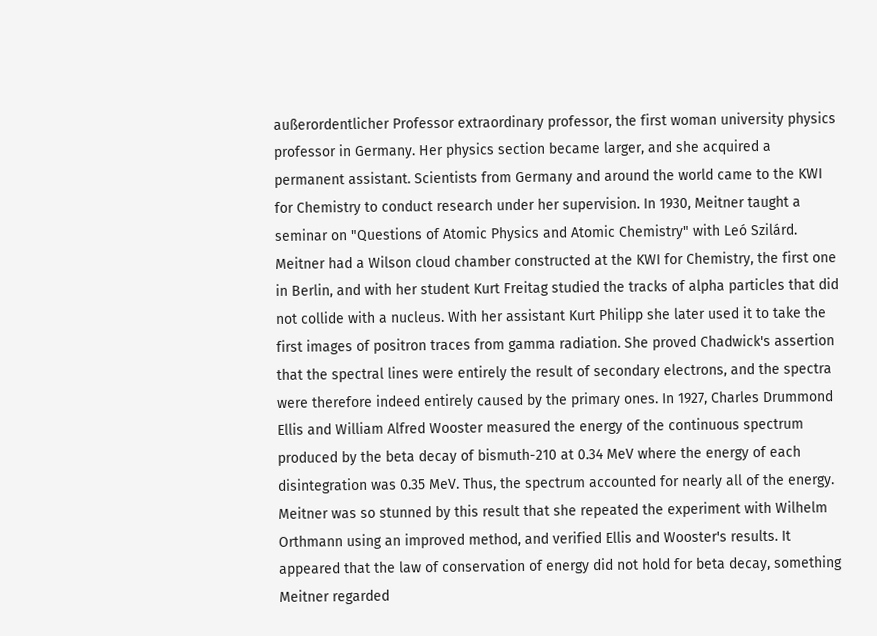außerordentlicher Professor extraordinary professor, the first woman university physics professor in Germany. Her physics section became larger, and she acquired a permanent assistant. Scientists from Germany and around the world came to the KWI for Chemistry to conduct research under her supervision. In 1930, Meitner taught a seminar on "Questions of Atomic Physics and Atomic Chemistry" with Leó Szilárd. Meitner had a Wilson cloud chamber constructed at the KWI for Chemistry, the first one in Berlin, and with her student Kurt Freitag studied the tracks of alpha particles that did not collide with a nucleus. With her assistant Kurt Philipp she later used it to take the first images of positron traces from gamma radiation. She proved Chadwick's assertion that the spectral lines were entirely the result of secondary electrons, and the spectra were therefore indeed entirely caused by the primary ones. In 1927, Charles Drummond Ellis and William Alfred Wooster measured the energy of the continuous spectrum produced by the beta decay of bismuth-210 at 0.34 MeV where the energy of each disintegration was 0.35 MeV. Thus, the spectrum accounted for nearly all of the energy. Meitner was so stunned by this result that she repeated the experiment with Wilhelm Orthmann using an improved method, and verified Ellis and Wooster's results. It appeared that the law of conservation of energy did not hold for beta decay, something Meitner regarded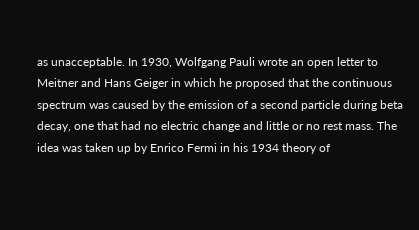as unacceptable. In 1930, Wolfgang Pauli wrote an open letter to Meitner and Hans Geiger in which he proposed that the continuous spectrum was caused by the emission of a second particle during beta decay, one that had no electric change and little or no rest mass. The idea was taken up by Enrico Fermi in his 1934 theory of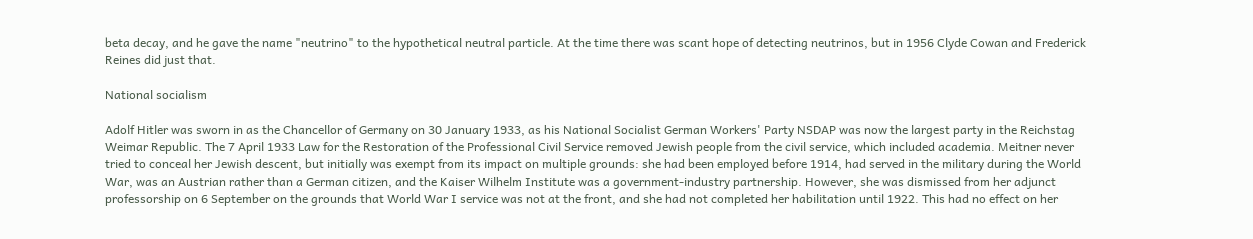beta decay, and he gave the name "neutrino" to the hypothetical neutral particle. At the time there was scant hope of detecting neutrinos, but in 1956 Clyde Cowan and Frederick Reines did just that.

National socialism

Adolf Hitler was sworn in as the Chancellor of Germany on 30 January 1933, as his National Socialist German Workers' Party NSDAP was now the largest party in the Reichstag Weimar Republic. The 7 April 1933 Law for the Restoration of the Professional Civil Service removed Jewish people from the civil service, which included academia. Meitner never tried to conceal her Jewish descent, but initially was exempt from its impact on multiple grounds: she had been employed before 1914, had served in the military during the World War, was an Austrian rather than a German citizen, and the Kaiser Wilhelm Institute was a government-industry partnership. However, she was dismissed from her adjunct professorship on 6 September on the grounds that World War I service was not at the front, and she had not completed her habilitation until 1922. This had no effect on her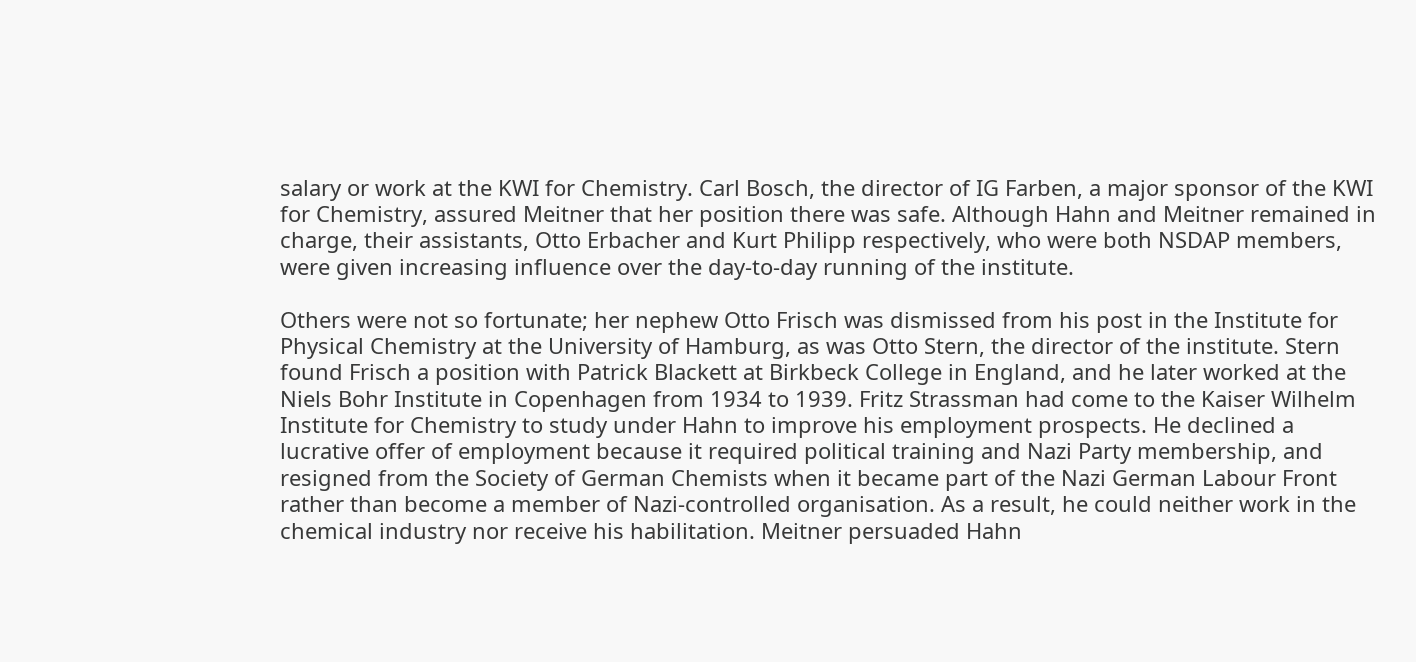salary or work at the KWI for Chemistry. Carl Bosch, the director of IG Farben, a major sponsor of the KWI for Chemistry, assured Meitner that her position there was safe. Although Hahn and Meitner remained in charge, their assistants, Otto Erbacher and Kurt Philipp respectively, who were both NSDAP members, were given increasing influence over the day-to-day running of the institute.

Others were not so fortunate; her nephew Otto Frisch was dismissed from his post in the Institute for Physical Chemistry at the University of Hamburg, as was Otto Stern, the director of the institute. Stern found Frisch a position with Patrick Blackett at Birkbeck College in England, and he later worked at the Niels Bohr Institute in Copenhagen from 1934 to 1939. Fritz Strassman had come to the Kaiser Wilhelm Institute for Chemistry to study under Hahn to improve his employment prospects. He declined a lucrative offer of employment because it required political training and Nazi Party membership, and resigned from the Society of German Chemists when it became part of the Nazi German Labour Front rather than become a member of Nazi-controlled organisation. As a result, he could neither work in the chemical industry nor receive his habilitation. Meitner persuaded Hahn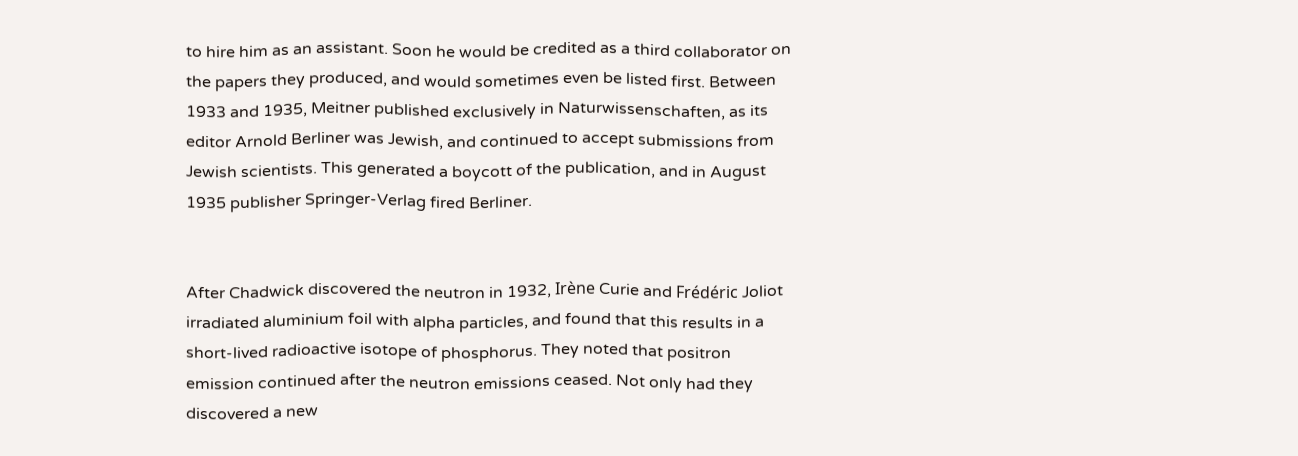to hire him as an assistant. Soon he would be credited as a third collaborator on the papers they produced, and would sometimes even be listed first. Between 1933 and 1935, Meitner published exclusively in Naturwissenschaften, as its editor Arnold Berliner was Jewish, and continued to accept submissions from Jewish scientists. This generated a boycott of the publication, and in August 1935 publisher Springer-Verlag fired Berliner.


After Chadwick discovered the neutron in 1932, Irène Curie and Frédéric Joliot irradiated aluminium foil with alpha particles, and found that this results in a short-lived radioactive isotope of phosphorus. They noted that positron emission continued after the neutron emissions ceased. Not only had they discovered a new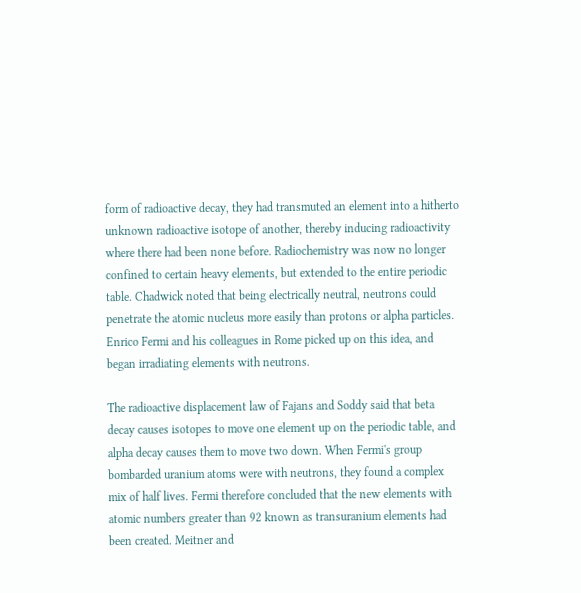form of radioactive decay, they had transmuted an element into a hitherto unknown radioactive isotope of another, thereby inducing radioactivity where there had been none before. Radiochemistry was now no longer confined to certain heavy elements, but extended to the entire periodic table. Chadwick noted that being electrically neutral, neutrons could penetrate the atomic nucleus more easily than protons or alpha particles. Enrico Fermi and his colleagues in Rome picked up on this idea, and began irradiating elements with neutrons.

The radioactive displacement law of Fajans and Soddy said that beta decay causes isotopes to move one element up on the periodic table, and alpha decay causes them to move two down. When Fermi's group bombarded uranium atoms were with neutrons, they found a complex mix of half lives. Fermi therefore concluded that the new elements with atomic numbers greater than 92 known as transuranium elements had been created. Meitner and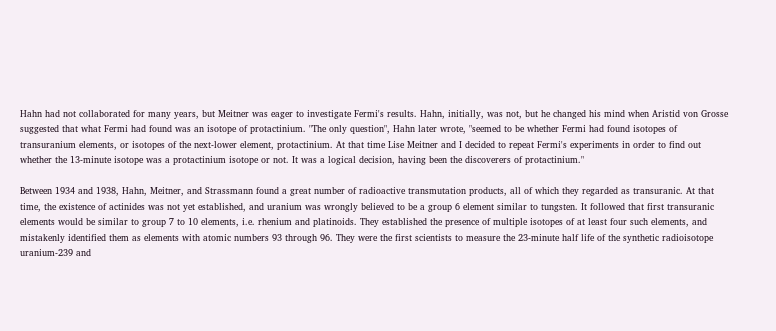Hahn had not collaborated for many years, but Meitner was eager to investigate Fermi's results. Hahn, initially, was not, but he changed his mind when Aristid von Grosse suggested that what Fermi had found was an isotope of protactinium. "The only question", Hahn later wrote, "seemed to be whether Fermi had found isotopes of transuranium elements, or isotopes of the next-lower element, protactinium. At that time Lise Meitner and I decided to repeat Fermi's experiments in order to find out whether the 13-minute isotope was a protactinium isotope or not. It was a logical decision, having been the discoverers of protactinium."

Between 1934 and 1938, Hahn, Meitner, and Strassmann found a great number of radioactive transmutation products, all of which they regarded as transuranic. At that time, the existence of actinides was not yet established, and uranium was wrongly believed to be a group 6 element similar to tungsten. It followed that first transuranic elements would be similar to group 7 to 10 elements, i.e. rhenium and platinoids. They established the presence of multiple isotopes of at least four such elements, and mistakenly identified them as elements with atomic numbers 93 through 96. They were the first scientists to measure the 23-minute half life of the synthetic radioisotope uranium-239 and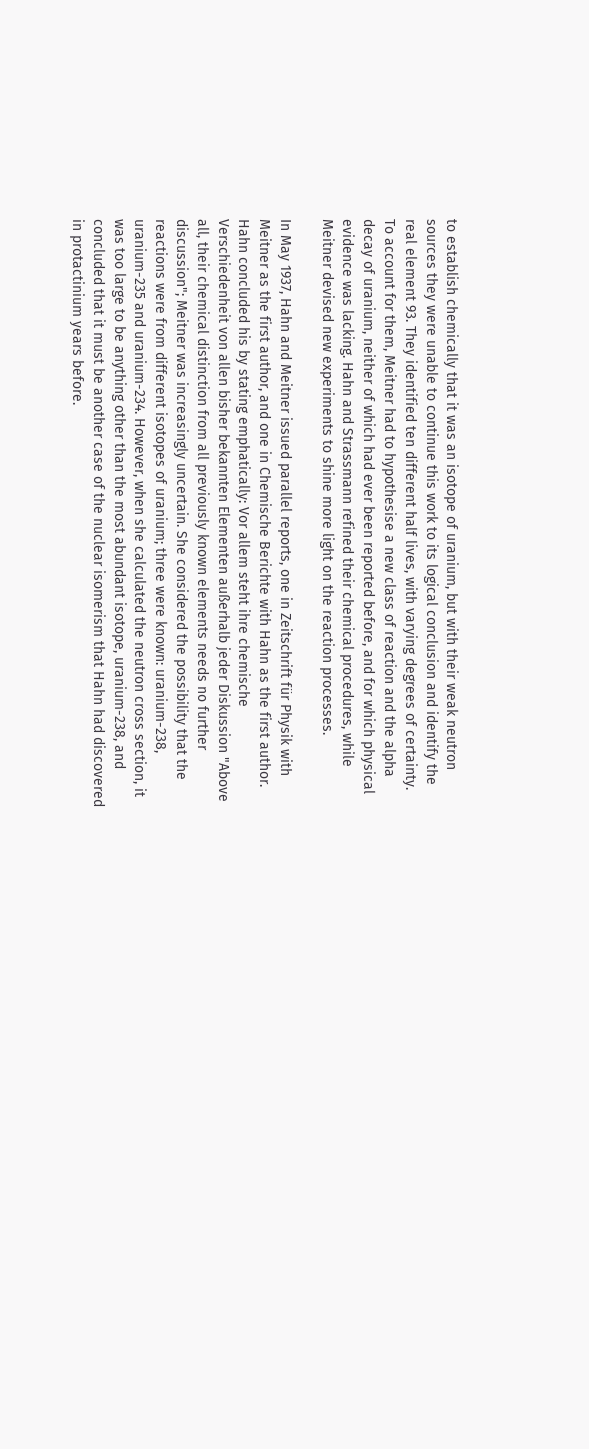to establish chemically that it was an isotope of uranium, but with their weak neutron sources they were unable to continue this work to its logical conclusion and identify the real element 93. They identified ten different half lives, with varying degrees of certainty. To account for them, Meitner had to hypothesise a new class of reaction and the alpha decay of uranium, neither of which had ever been reported before, and for which physical evidence was lacking. Hahn and Strassmann refined their chemical procedures, while Meitner devised new experiments to shine more light on the reaction processes.

In May 1937, Hahn and Meitner issued parallel reports, one in Zeitschrift für Physik with Meitner as the first author, and one in Chemische Berichte with Hahn as the first author. Hahn concluded his by stating emphatically: Vor allem steht ihre chemische Verschiedenheit von allen bisher bekannten Elementen außerhalb jeder Diskussion "Above all, their chemical distinction from all previously known elements needs no further discussion"; Meitner was increasingly uncertain. She considered the possibility that the reactions were from different isotopes of uranium; three were known: uranium-238, uranium-235 and uranium-234. However, when she calculated the neutron cross section, it was too large to be anything other than the most abundant isotope, uranium-238, and concluded that it must be another case of the nuclear isomerism that Hahn had discovered in protactinium years before.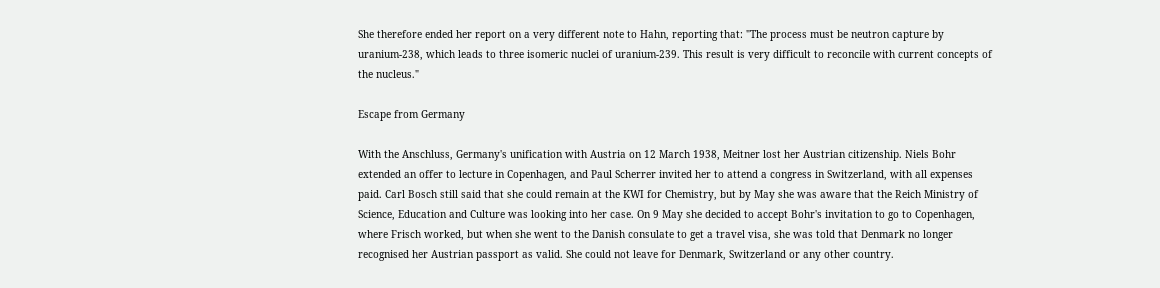She therefore ended her report on a very different note to Hahn, reporting that: "The process must be neutron capture by uranium-238, which leads to three isomeric nuclei of uranium-239. This result is very difficult to reconcile with current concepts of the nucleus."

Escape from Germany

With the Anschluss, Germany's unification with Austria on 12 March 1938, Meitner lost her Austrian citizenship. Niels Bohr extended an offer to lecture in Copenhagen, and Paul Scherrer invited her to attend a congress in Switzerland, with all expenses paid. Carl Bosch still said that she could remain at the KWI for Chemistry, but by May she was aware that the Reich Ministry of Science, Education and Culture was looking into her case. On 9 May she decided to accept Bohr's invitation to go to Copenhagen, where Frisch worked, but when she went to the Danish consulate to get a travel visa, she was told that Denmark no longer recognised her Austrian passport as valid. She could not leave for Denmark, Switzerland or any other country.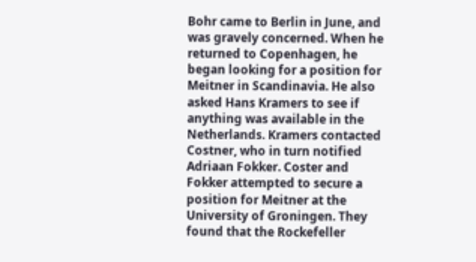Bohr came to Berlin in June, and was gravely concerned. When he returned to Copenhagen, he began looking for a position for Meitner in Scandinavia. He also asked Hans Kramers to see if anything was available in the Netherlands. Kramers contacted Costner, who in turn notified Adriaan Fokker. Coster and Fokker attempted to secure a position for Meitner at the University of Groningen. They found that the Rockefeller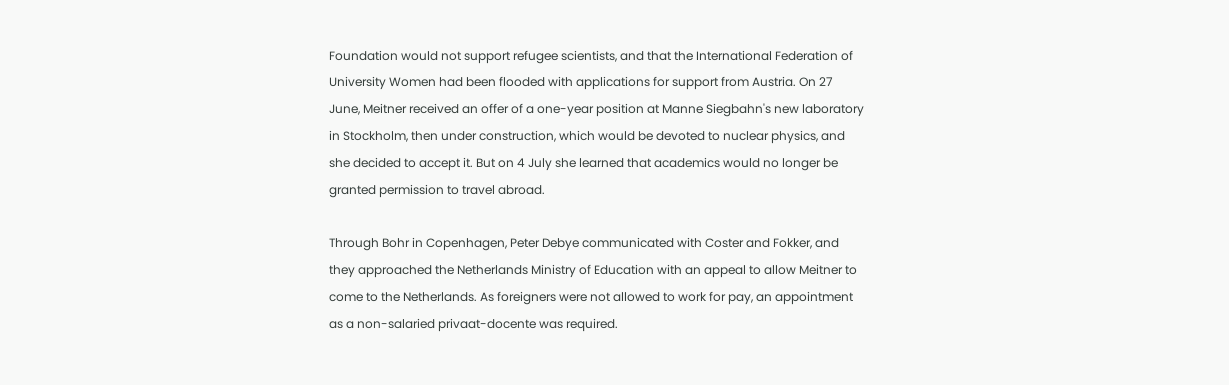Foundation would not support refugee scientists, and that the International Federation of University Women had been flooded with applications for support from Austria. On 27 June, Meitner received an offer of a one-year position at Manne Siegbahn's new laboratory  in Stockholm, then under construction, which would be devoted to nuclear physics, and she decided to accept it. But on 4 July she learned that academics would no longer be granted permission to travel abroad.

Through Bohr in Copenhagen, Peter Debye communicated with Coster and Fokker, and they approached the Netherlands Ministry of Education with an appeal to allow Meitner to come to the Netherlands. As foreigners were not allowed to work for pay, an appointment as a non-salaried privaat-docente was required.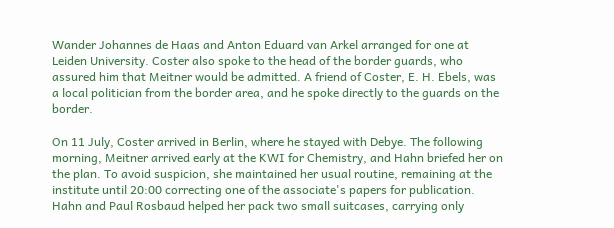Wander Johannes de Haas and Anton Eduard van Arkel arranged for one at Leiden University. Coster also spoke to the head of the border guards, who assured him that Meitner would be admitted. A friend of Coster, E. H. Ebels, was a local politician from the border area, and he spoke directly to the guards on the border.

On 11 July, Coster arrived in Berlin, where he stayed with Debye. The following morning, Meitner arrived early at the KWI for Chemistry, and Hahn briefed her on the plan. To avoid suspicion, she maintained her usual routine, remaining at the institute until 20:00 correcting one of the associate's papers for publication. Hahn and Paul Rosbaud helped her pack two small suitcases, carrying only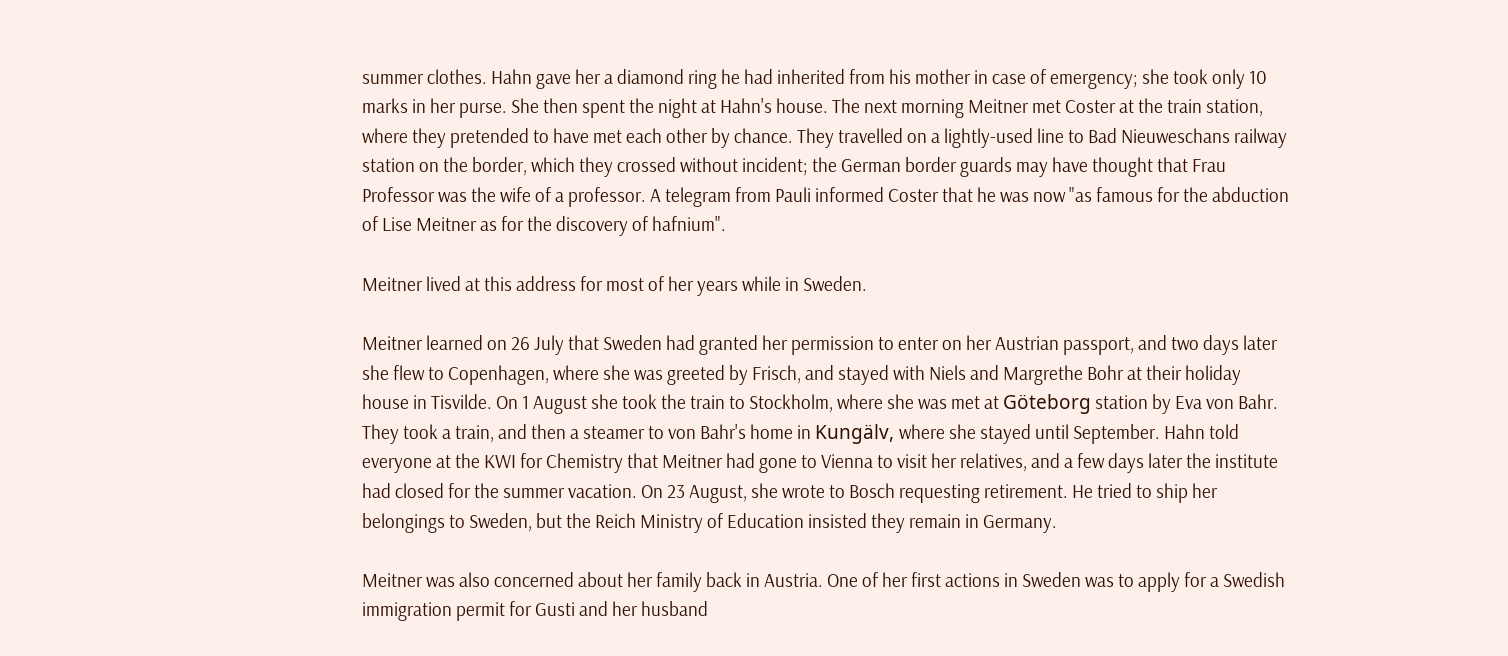summer clothes. Hahn gave her a diamond ring he had inherited from his mother in case of emergency; she took only 10 marks in her purse. She then spent the night at Hahn's house. The next morning Meitner met Coster at the train station, where they pretended to have met each other by chance. They travelled on a lightly-used line to Bad Nieuweschans railway station on the border, which they crossed without incident; the German border guards may have thought that Frau Professor was the wife of a professor. A telegram from Pauli informed Coster that he was now "as famous for the abduction of Lise Meitner as for the discovery of hafnium".

Meitner lived at this address for most of her years while in Sweden.

Meitner learned on 26 July that Sweden had granted her permission to enter on her Austrian passport, and two days later she flew to Copenhagen, where she was greeted by Frisch, and stayed with Niels and Margrethe Bohr at their holiday house in Tisvilde. On 1 August she took the train to Stockholm, where she was met at Göteborg station by Eva von Bahr. They took a train, and then a steamer to von Bahr's home in Kungälv, where she stayed until September. Hahn told everyone at the KWI for Chemistry that Meitner had gone to Vienna to visit her relatives, and a few days later the institute had closed for the summer vacation. On 23 August, she wrote to Bosch requesting retirement. He tried to ship her belongings to Sweden, but the Reich Ministry of Education insisted they remain in Germany.

Meitner was also concerned about her family back in Austria. One of her first actions in Sweden was to apply for a Swedish immigration permit for Gusti and her husband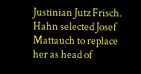Justinian Jutz Frisch. Hahn selected Josef Mattauch to replace her as head of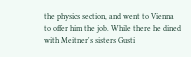the physics section, and went to Vienna to offer him the job. While there he dined with Meitner's sisters Gusti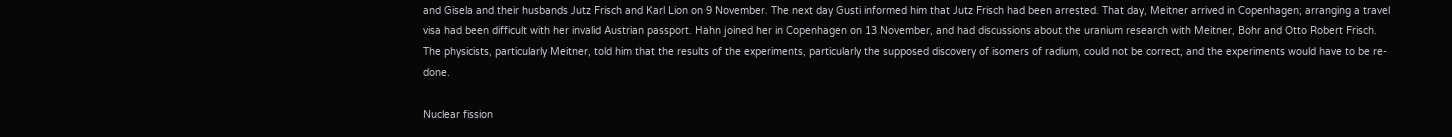and Gisela and their husbands Jutz Frisch and Karl Lion on 9 November. The next day Gusti informed him that Jutz Frisch had been arrested. That day, Meitner arrived in Copenhagen; arranging a travel visa had been difficult with her invalid Austrian passport. Hahn joined her in Copenhagen on 13 November, and had discussions about the uranium research with Meitner, Bohr and Otto Robert Frisch. The physicists, particularly Meitner, told him that the results of the experiments, particularly the supposed discovery of isomers of radium, could not be correct, and the experiments would have to be re-done.

Nuclear fission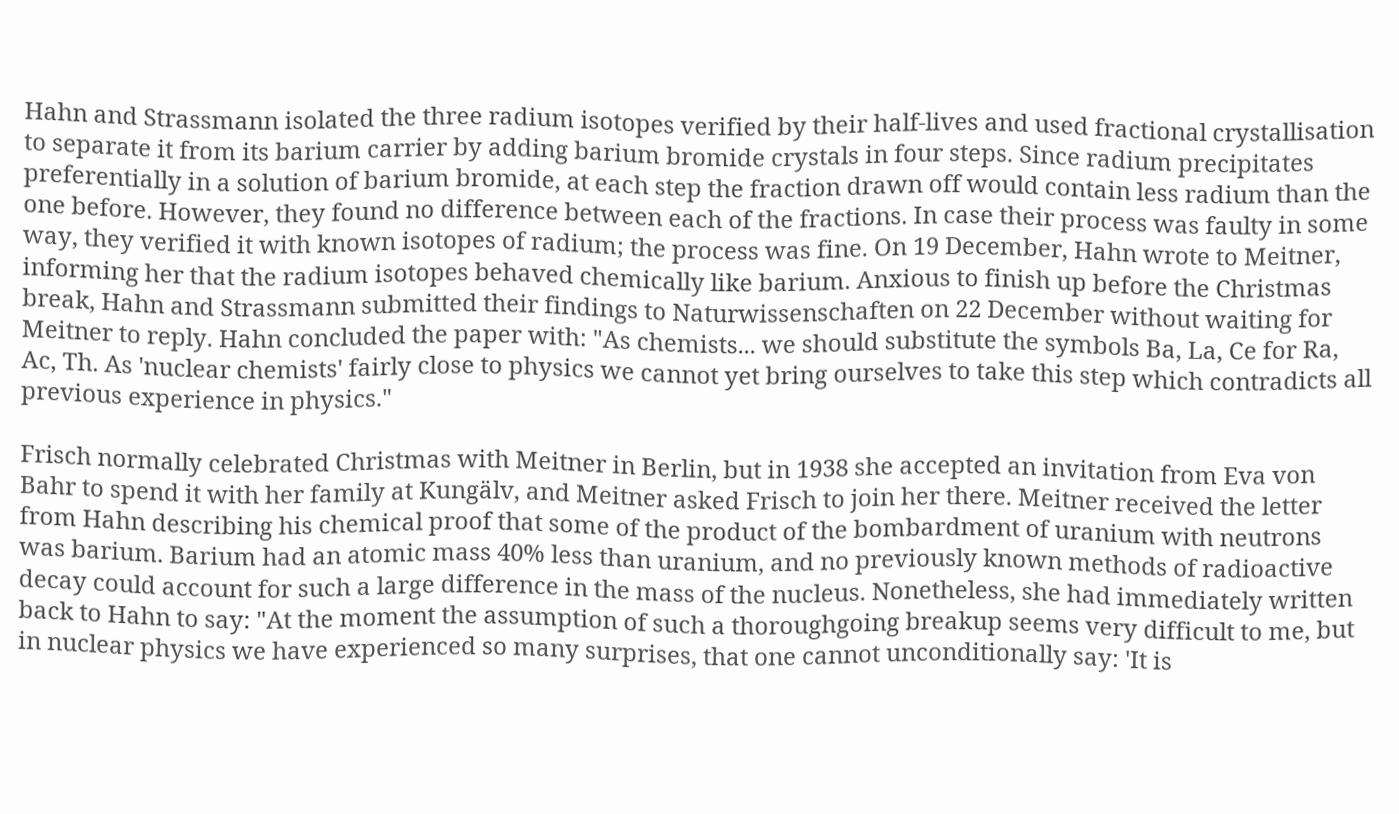Hahn and Strassmann isolated the three radium isotopes verified by their half-lives and used fractional crystallisation to separate it from its barium carrier by adding barium bromide crystals in four steps. Since radium precipitates preferentially in a solution of barium bromide, at each step the fraction drawn off would contain less radium than the one before. However, they found no difference between each of the fractions. In case their process was faulty in some way, they verified it with known isotopes of radium; the process was fine. On 19 December, Hahn wrote to Meitner, informing her that the radium isotopes behaved chemically like barium. Anxious to finish up before the Christmas break, Hahn and Strassmann submitted their findings to Naturwissenschaften on 22 December without waiting for Meitner to reply. Hahn concluded the paper with: "As chemists... we should substitute the symbols Ba, La, Ce for Ra, Ac, Th. As 'nuclear chemists' fairly close to physics we cannot yet bring ourselves to take this step which contradicts all previous experience in physics."

Frisch normally celebrated Christmas with Meitner in Berlin, but in 1938 she accepted an invitation from Eva von Bahr to spend it with her family at Kungälv, and Meitner asked Frisch to join her there. Meitner received the letter from Hahn describing his chemical proof that some of the product of the bombardment of uranium with neutrons was barium. Barium had an atomic mass 40% less than uranium, and no previously known methods of radioactive decay could account for such a large difference in the mass of the nucleus. Nonetheless, she had immediately written back to Hahn to say: "At the moment the assumption of such a thoroughgoing breakup seems very difficult to me, but in nuclear physics we have experienced so many surprises, that one cannot unconditionally say: 'It is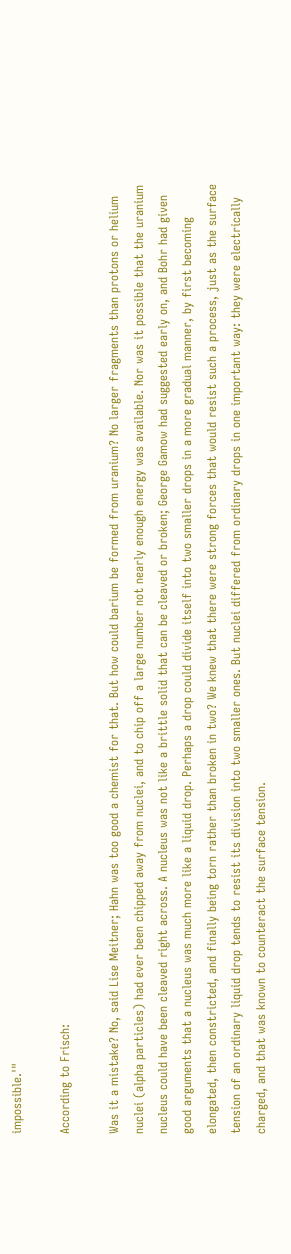impossible.'"

According to Frisch:

Was it a mistake? No, said Lise Meitner; Hahn was too good a chemist for that. But how could barium be formed from uranium? No larger fragments than protons or helium nuclei (alpha particles) had ever been chipped away from nuclei, and to chip off a large number not nearly enough energy was available. Nor was it possible that the uranium nucleus could have been cleaved right across. A nucleus was not like a brittle solid that can be cleaved or broken; George Gamow had suggested early on, and Bohr had given good arguments that a nucleus was much more like a liquid drop. Perhaps a drop could divide itself into two smaller drops in a more gradual manner, by first becoming elongated, then constricted, and finally being torn rather than broken in two? We knew that there were strong forces that would resist such a process, just as the surface tension of an ordinary liquid drop tends to resist its division into two smaller ones. But nuclei differed from ordinary drops in one important way: they were electrically charged, and that was known to counteract the surface tension.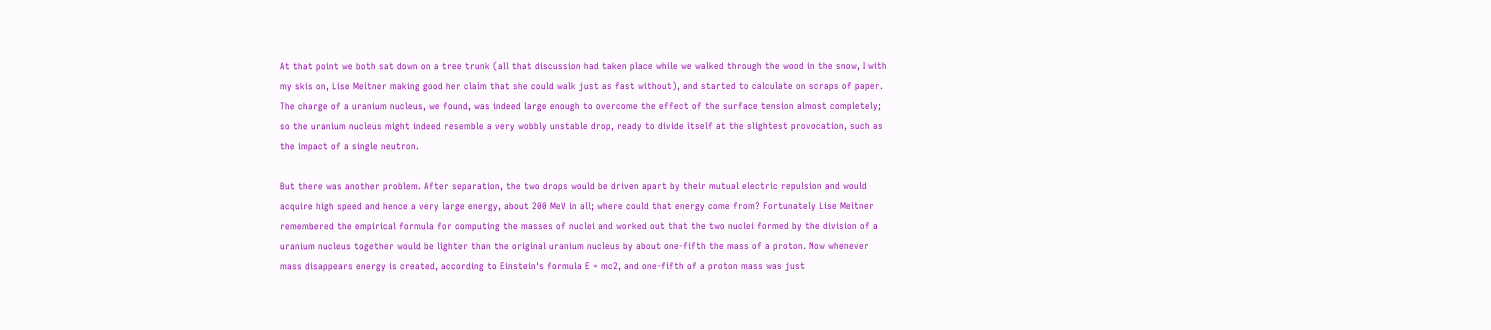At that point we both sat down on a tree trunk (all that discussion had taken place while we walked through the wood in the snow, I with my skis on, Lise Meitner making good her claim that she could walk just as fast without), and started to calculate on scraps of paper. The charge of a uranium nucleus, we found, was indeed large enough to overcome the effect of the surface tension almost completely; so the uranium nucleus might indeed resemble a very wobbly unstable drop, ready to divide itself at the slightest provocation, such as the impact of a single neutron.

But there was another problem. After separation, the two drops would be driven apart by their mutual electric repulsion and would acquire high speed and hence a very large energy, about 200 MeV in all; where could that energy come from? Fortunately Lise Meitner remembered the empirical formula for computing the masses of nuclei and worked out that the two nuclei formed by the division of a uranium nucleus together would be lighter than the original uranium nucleus by about one-fifth the mass of a proton. Now whenever mass disappears energy is created, according to Einstein's formula E = mc2, and one-fifth of a proton mass was just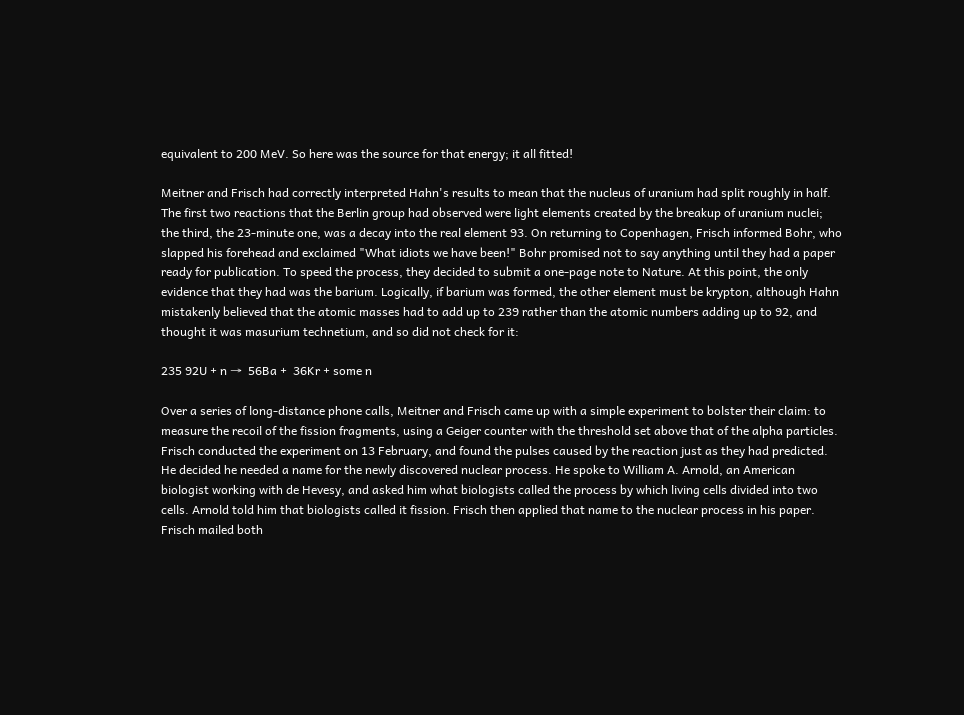equivalent to 200 MeV. So here was the source for that energy; it all fitted!

Meitner and Frisch had correctly interpreted Hahn's results to mean that the nucleus of uranium had split roughly in half. The first two reactions that the Berlin group had observed were light elements created by the breakup of uranium nuclei; the third, the 23-minute one, was a decay into the real element 93. On returning to Copenhagen, Frisch informed Bohr, who slapped his forehead and exclaimed "What idiots we have been!" Bohr promised not to say anything until they had a paper ready for publication. To speed the process, they decided to submit a one-page note to Nature. At this point, the only evidence that they had was the barium. Logically, if barium was formed, the other element must be krypton, although Hahn mistakenly believed that the atomic masses had to add up to 239 rather than the atomic numbers adding up to 92, and thought it was masurium technetium, and so did not check for it:

235 92U + n →  56Ba +  36Kr + some n

Over a series of long-distance phone calls, Meitner and Frisch came up with a simple experiment to bolster their claim: to measure the recoil of the fission fragments, using a Geiger counter with the threshold set above that of the alpha particles. Frisch conducted the experiment on 13 February, and found the pulses caused by the reaction just as they had predicted. He decided he needed a name for the newly discovered nuclear process. He spoke to William A. Arnold, an American biologist working with de Hevesy, and asked him what biologists called the process by which living cells divided into two cells. Arnold told him that biologists called it fission. Frisch then applied that name to the nuclear process in his paper. Frisch mailed both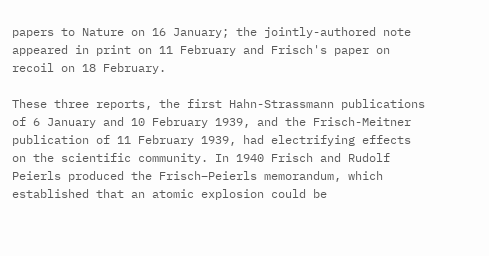papers to Nature on 16 January; the jointly-authored note appeared in print on 11 February and Frisch's paper on recoil on 18 February.

These three reports, the first Hahn-Strassmann publications of 6 January and 10 February 1939, and the Frisch-Meitner publication of 11 February 1939, had electrifying effects on the scientific community. In 1940 Frisch and Rudolf Peierls produced the Frisch–Peierls memorandum, which established that an atomic explosion could be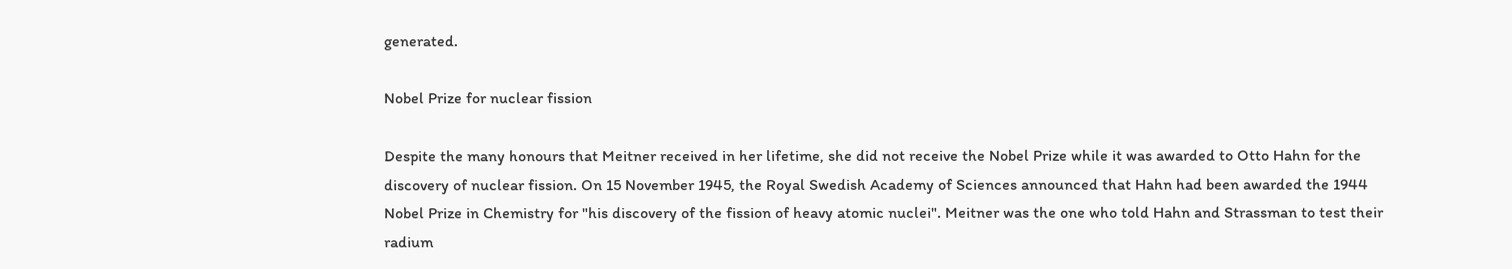generated.

Nobel Prize for nuclear fission

Despite the many honours that Meitner received in her lifetime, she did not receive the Nobel Prize while it was awarded to Otto Hahn for the discovery of nuclear fission. On 15 November 1945, the Royal Swedish Academy of Sciences announced that Hahn had been awarded the 1944 Nobel Prize in Chemistry for "his discovery of the fission of heavy atomic nuclei". Meitner was the one who told Hahn and Strassman to test their radium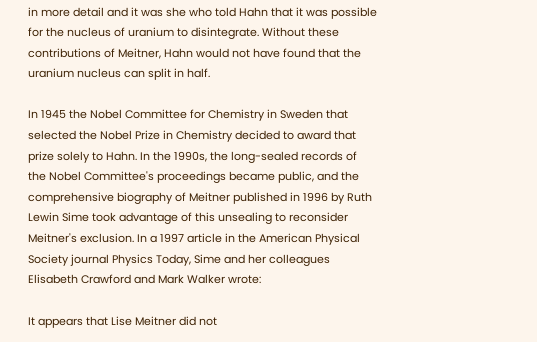in more detail and it was she who told Hahn that it was possible for the nucleus of uranium to disintegrate. Without these contributions of Meitner, Hahn would not have found that the uranium nucleus can split in half.

In 1945 the Nobel Committee for Chemistry in Sweden that selected the Nobel Prize in Chemistry decided to award that prize solely to Hahn. In the 1990s, the long-sealed records of the Nobel Committee's proceedings became public, and the comprehensive biography of Meitner published in 1996 by Ruth Lewin Sime took advantage of this unsealing to reconsider Meitner's exclusion. In a 1997 article in the American Physical Society journal Physics Today, Sime and her colleagues Elisabeth Crawford and Mark Walker wrote:

It appears that Lise Meitner did not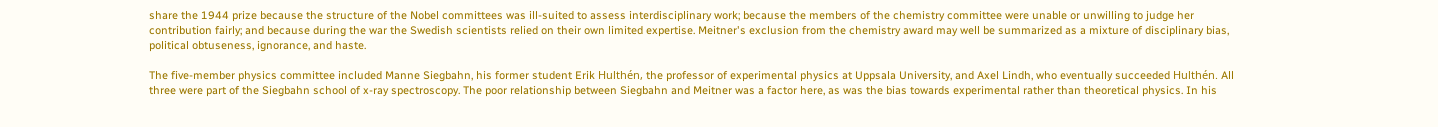share the 1944 prize because the structure of the Nobel committees was ill-suited to assess interdisciplinary work; because the members of the chemistry committee were unable or unwilling to judge her contribution fairly; and because during the war the Swedish scientists relied on their own limited expertise. Meitner's exclusion from the chemistry award may well be summarized as a mixture of disciplinary bias, political obtuseness, ignorance, and haste.

The five-member physics committee included Manne Siegbahn, his former student Erik Hulthén, the professor of experimental physics at Uppsala University, and Axel Lindh, who eventually succeeded Hulthén. All three were part of the Siegbahn school of x-ray spectroscopy. The poor relationship between Siegbahn and Meitner was a factor here, as was the bias towards experimental rather than theoretical physics. In his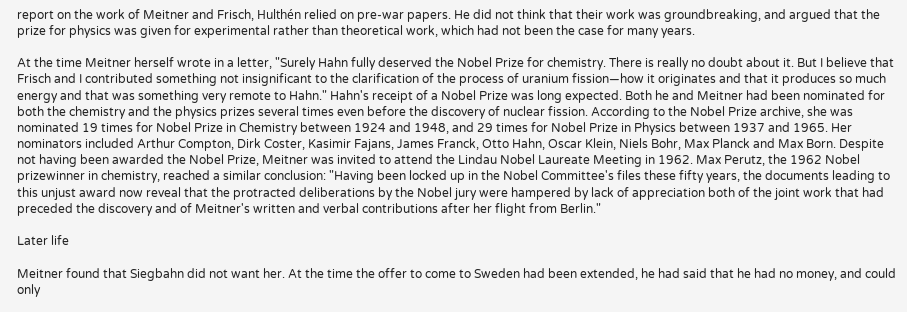report on the work of Meitner and Frisch, Hulthén relied on pre-war papers. He did not think that their work was groundbreaking, and argued that the prize for physics was given for experimental rather than theoretical work, which had not been the case for many years.

At the time Meitner herself wrote in a letter, "Surely Hahn fully deserved the Nobel Prize for chemistry. There is really no doubt about it. But I believe that Frisch and I contributed something not insignificant to the clarification of the process of uranium fission—how it originates and that it produces so much energy and that was something very remote to Hahn." Hahn's receipt of a Nobel Prize was long expected. Both he and Meitner had been nominated for both the chemistry and the physics prizes several times even before the discovery of nuclear fission. According to the Nobel Prize archive, she was nominated 19 times for Nobel Prize in Chemistry between 1924 and 1948, and 29 times for Nobel Prize in Physics between 1937 and 1965. Her nominators included Arthur Compton, Dirk Coster, Kasimir Fajans, James Franck, Otto Hahn, Oscar Klein, Niels Bohr, Max Planck and Max Born. Despite not having been awarded the Nobel Prize, Meitner was invited to attend the Lindau Nobel Laureate Meeting in 1962. Max Perutz, the 1962 Nobel prizewinner in chemistry, reached a similar conclusion: "Having been locked up in the Nobel Committee's files these fifty years, the documents leading to this unjust award now reveal that the protracted deliberations by the Nobel jury were hampered by lack of appreciation both of the joint work that had preceded the discovery and of Meitner's written and verbal contributions after her flight from Berlin."

Later life

Meitner found that Siegbahn did not want her. At the time the offer to come to Sweden had been extended, he had said that he had no money, and could only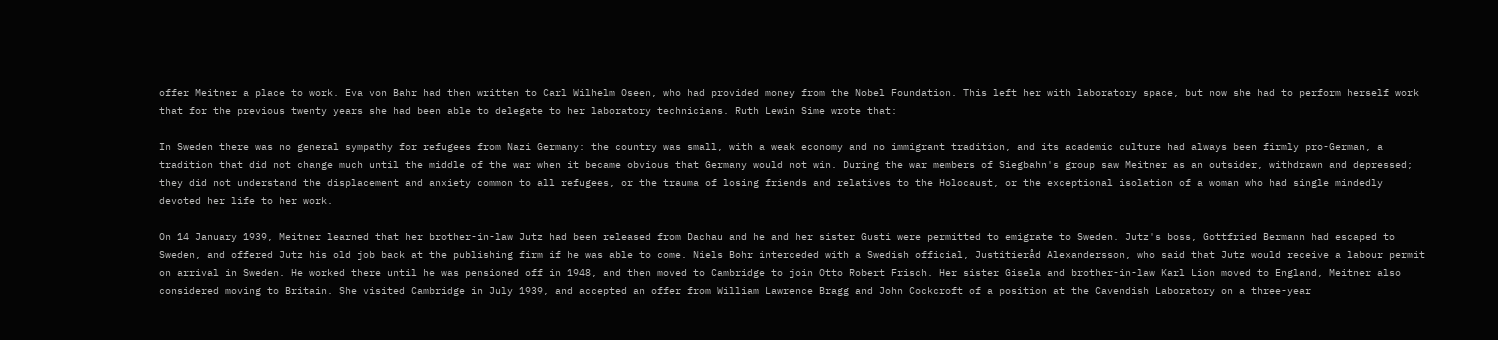offer Meitner a place to work. Eva von Bahr had then written to Carl Wilhelm Oseen, who had provided money from the Nobel Foundation. This left her with laboratory space, but now she had to perform herself work that for the previous twenty years she had been able to delegate to her laboratory technicians. Ruth Lewin Sime wrote that:

In Sweden there was no general sympathy for refugees from Nazi Germany: the country was small, with a weak economy and no immigrant tradition, and its academic culture had always been firmly pro-German, a tradition that did not change much until the middle of the war when it became obvious that Germany would not win. During the war members of Siegbahn's group saw Meitner as an outsider, withdrawn and depressed; they did not understand the displacement and anxiety common to all refugees, or the trauma of losing friends and relatives to the Holocaust, or the exceptional isolation of a woman who had single mindedly devoted her life to her work.

On 14 January 1939, Meitner learned that her brother-in-law Jutz had been released from Dachau and he and her sister Gusti were permitted to emigrate to Sweden. Jutz's boss, Gottfried Bermann had escaped to Sweden, and offered Jutz his old job back at the publishing firm if he was able to come. Niels Bohr interceded with a Swedish official, Justitieråd Alexandersson, who said that Jutz would receive a labour permit on arrival in Sweden. He worked there until he was pensioned off in 1948, and then moved to Cambridge to join Otto Robert Frisch. Her sister Gisela and brother-in-law Karl Lion moved to England, Meitner also considered moving to Britain. She visited Cambridge in July 1939, and accepted an offer from William Lawrence Bragg and John Cockcroft of a position at the Cavendish Laboratory on a three-year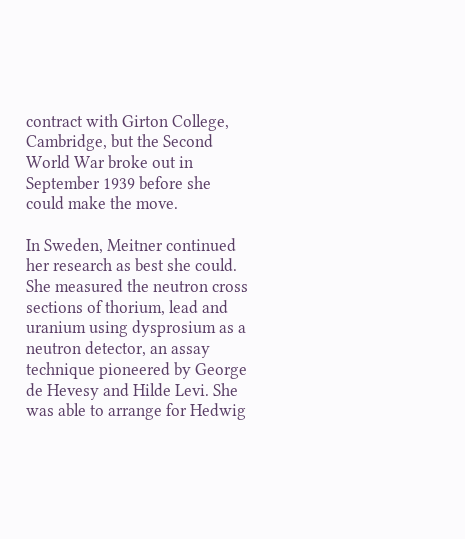contract with Girton College, Cambridge, but the Second World War broke out in September 1939 before she could make the move.

In Sweden, Meitner continued her research as best she could. She measured the neutron cross sections of thorium, lead and uranium using dysprosium as a neutron detector, an assay technique pioneered by George de Hevesy and Hilde Levi. She was able to arrange for Hedwig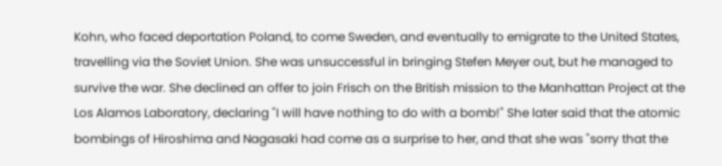Kohn, who faced deportation Poland, to come Sweden, and eventually to emigrate to the United States, travelling via the Soviet Union. She was unsuccessful in bringing Stefen Meyer out, but he managed to survive the war. She declined an offer to join Frisch on the British mission to the Manhattan Project at the Los Alamos Laboratory, declaring "I will have nothing to do with a bomb!" She later said that the atomic bombings of Hiroshima and Nagasaki had come as a surprise to her, and that she was "sorry that the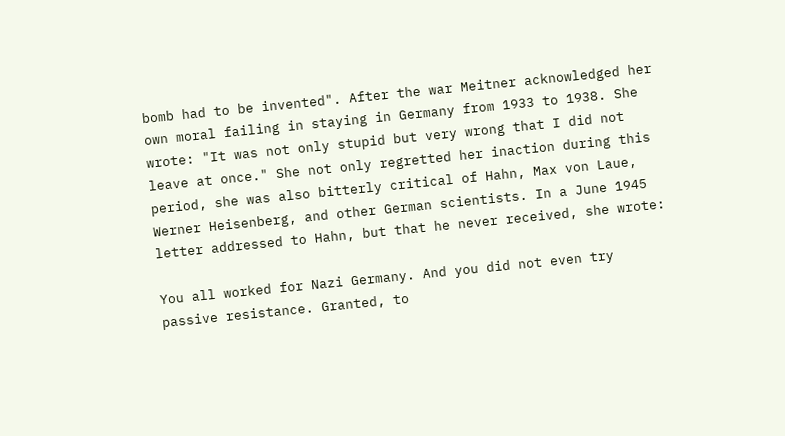bomb had to be invented". After the war Meitner acknowledged her own moral failing in staying in Germany from 1933 to 1938. She wrote: "It was not only stupid but very wrong that I did not leave at once." She not only regretted her inaction during this period, she was also bitterly critical of Hahn, Max von Laue, Werner Heisenberg, and other German scientists. In a June 1945 letter addressed to Hahn, but that he never received, she wrote:

You all worked for Nazi Germany. And you did not even try passive resistance. Granted, to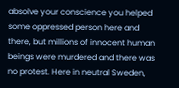absolve your conscience you helped some oppressed person here and there, but millions of innocent human beings were murdered and there was no protest. Here in neutral Sweden,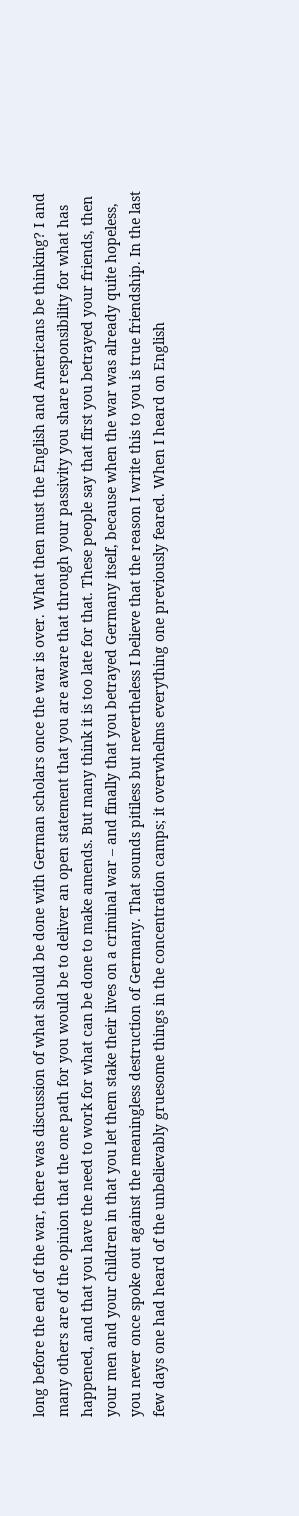long before the end of the war, there was discussion of what should be done with German scholars once the war is over. What then must the English and Americans be thinking? I and many others are of the opinion that the one path for you would be to deliver an open statement that you are aware that through your passivity you share responsibility for what has happened, and that you have the need to work for what can be done to make amends. But many think it is too late for that. These people say that first you betrayed your friends, then your men and your children in that you let them stake their lives on a criminal war – and finally that you betrayed Germany itself, because when the war was already quite hopeless, you never once spoke out against the meaningless destruction of Germany. That sounds pitiless but nevertheless I believe that the reason I write this to you is true friendship. In the last few days one had heard of the unbelievably gruesome things in the concentration camps; it overwhelms everything one previously feared. When I heard on English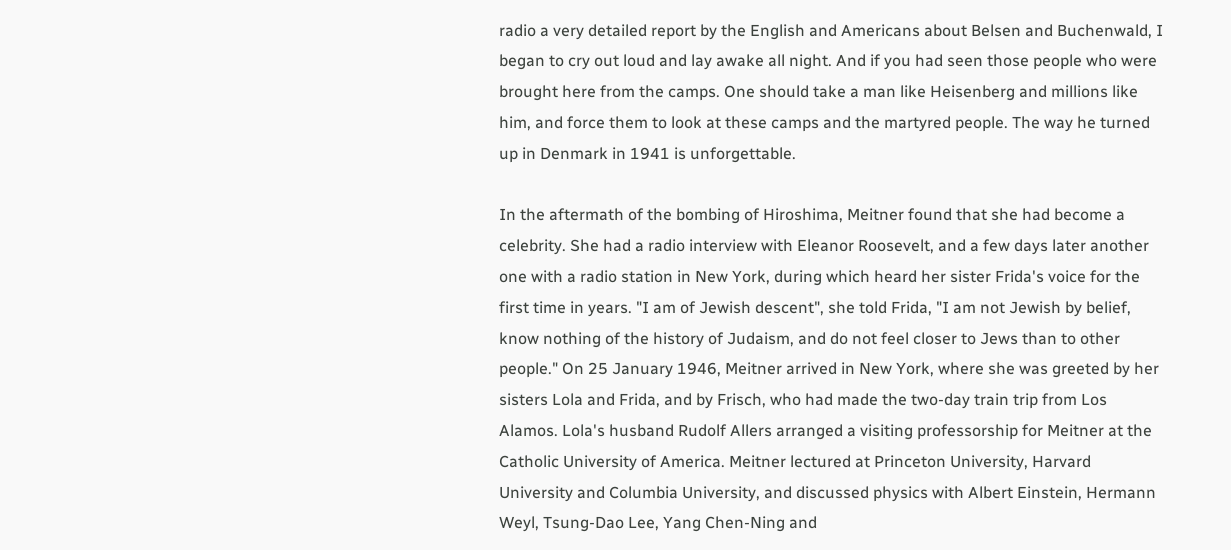radio a very detailed report by the English and Americans about Belsen and Buchenwald, I began to cry out loud and lay awake all night. And if you had seen those people who were brought here from the camps. One should take a man like Heisenberg and millions like him, and force them to look at these camps and the martyred people. The way he turned up in Denmark in 1941 is unforgettable.

In the aftermath of the bombing of Hiroshima, Meitner found that she had become a celebrity. She had a radio interview with Eleanor Roosevelt, and a few days later another one with a radio station in New York, during which heard her sister Frida's voice for the first time in years. "I am of Jewish descent", she told Frida, "I am not Jewish by belief, know nothing of the history of Judaism, and do not feel closer to Jews than to other people." On 25 January 1946, Meitner arrived in New York, where she was greeted by her sisters Lola and Frida, and by Frisch, who had made the two-day train trip from Los Alamos. Lola's husband Rudolf Allers arranged a visiting professorship for Meitner at the Catholic University of America. Meitner lectured at Princeton University, Harvard University and Columbia University, and discussed physics with Albert Einstein, Hermann Weyl, Tsung-Dao Lee, Yang Chen-Ning and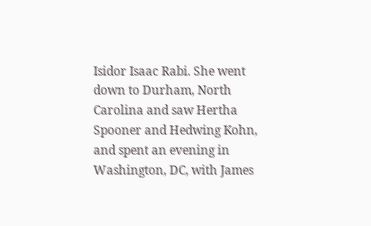Isidor Isaac Rabi. She went down to Durham, North Carolina and saw Hertha Spooner and Hedwing Kohn, and spent an evening in Washington, DC, with James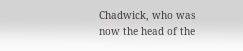Chadwick, who was now the head of the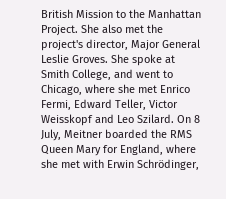British Mission to the Manhattan Project. She also met the project's director, Major General Leslie Groves. She spoke at Smith College, and went to Chicago, where she met Enrico Fermi, Edward Teller, Victor Weisskopf and Leo Szilard. On 8 July, Meitner boarded the RMS Queen Mary for England, where she met with Erwin Schrödinger,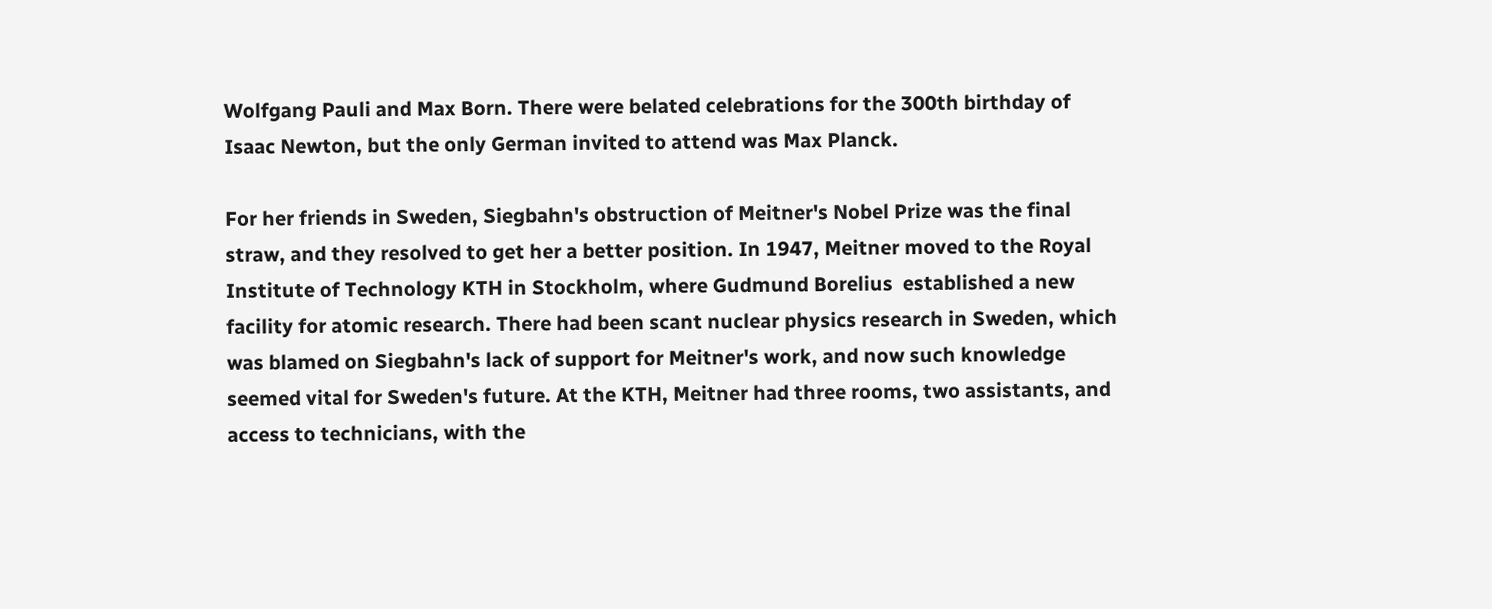Wolfgang Pauli and Max Born. There were belated celebrations for the 300th birthday of Isaac Newton, but the only German invited to attend was Max Planck.

For her friends in Sweden, Siegbahn's obstruction of Meitner's Nobel Prize was the final straw, and they resolved to get her a better position. In 1947, Meitner moved to the Royal Institute of Technology KTH in Stockholm, where Gudmund Borelius  established a new facility for atomic research. There had been scant nuclear physics research in Sweden, which was blamed on Siegbahn's lack of support for Meitner's work, and now such knowledge seemed vital for Sweden's future. At the KTH, Meitner had three rooms, two assistants, and access to technicians, with the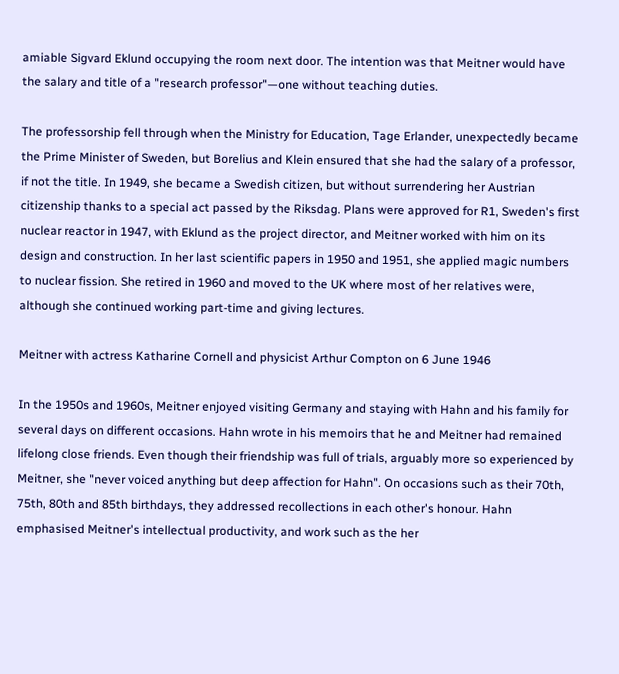amiable Sigvard Eklund occupying the room next door. The intention was that Meitner would have the salary and title of a "research professor"—one without teaching duties.

The professorship fell through when the Ministry for Education, Tage Erlander, unexpectedly became the Prime Minister of Sweden, but Borelius and Klein ensured that she had the salary of a professor, if not the title. In 1949, she became a Swedish citizen, but without surrendering her Austrian citizenship thanks to a special act passed by the Riksdag. Plans were approved for R1, Sweden's first nuclear reactor in 1947, with Eklund as the project director, and Meitner worked with him on its design and construction. In her last scientific papers in 1950 and 1951, she applied magic numbers to nuclear fission. She retired in 1960 and moved to the UK where most of her relatives were, although she continued working part-time and giving lectures.

Meitner with actress Katharine Cornell and physicist Arthur Compton on 6 June 1946

In the 1950s and 1960s, Meitner enjoyed visiting Germany and staying with Hahn and his family for several days on different occasions. Hahn wrote in his memoirs that he and Meitner had remained lifelong close friends. Even though their friendship was full of trials, arguably more so experienced by Meitner, she "never voiced anything but deep affection for Hahn". On occasions such as their 70th, 75th, 80th and 85th birthdays, they addressed recollections in each other's honour. Hahn emphasised Meitner's intellectual productivity, and work such as the her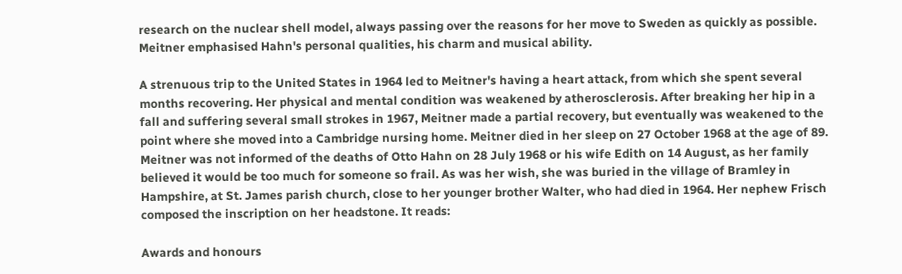research on the nuclear shell model, always passing over the reasons for her move to Sweden as quickly as possible. Meitner emphasised Hahn's personal qualities, his charm and musical ability.

A strenuous trip to the United States in 1964 led to Meitner's having a heart attack, from which she spent several months recovering. Her physical and mental condition was weakened by atherosclerosis. After breaking her hip in a fall and suffering several small strokes in 1967, Meitner made a partial recovery, but eventually was weakened to the point where she moved into a Cambridge nursing home. Meitner died in her sleep on 27 October 1968 at the age of 89. Meitner was not informed of the deaths of Otto Hahn on 28 July 1968 or his wife Edith on 14 August, as her family believed it would be too much for someone so frail. As was her wish, she was buried in the village of Bramley in Hampshire, at St. James parish church, close to her younger brother Walter, who had died in 1964. Her nephew Frisch composed the inscription on her headstone. It reads:

Awards and honours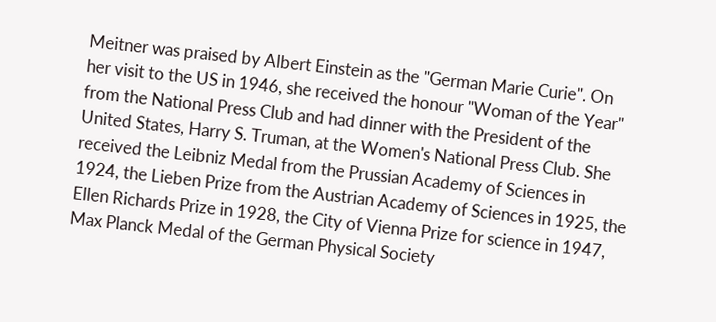Meitner was praised by Albert Einstein as the "German Marie Curie". On her visit to the US in 1946, she received the honour "Woman of the Year" from the National Press Club and had dinner with the President of the United States, Harry S. Truman, at the Women's National Press Club. She received the Leibniz Medal from the Prussian Academy of Sciences in 1924, the Lieben Prize from the Austrian Academy of Sciences in 1925, the Ellen Richards Prize in 1928, the City of Vienna Prize for science in 1947, Max Planck Medal of the German Physical Society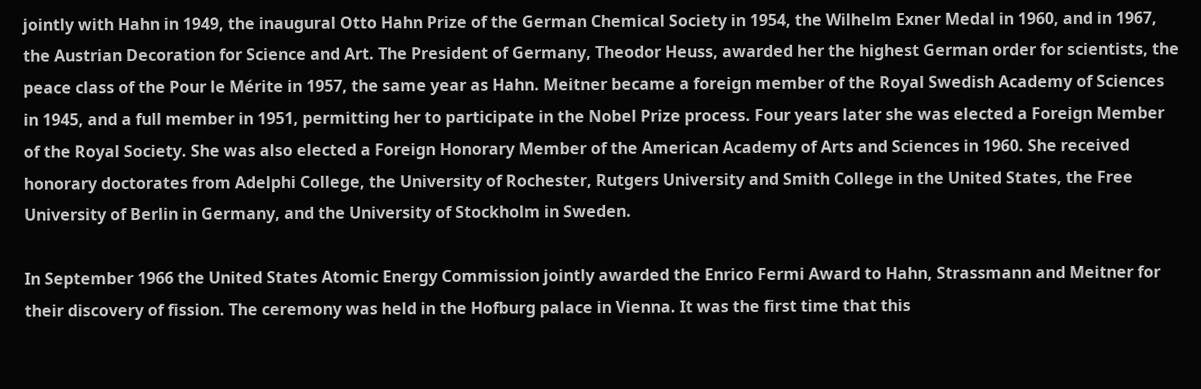jointly with Hahn in 1949, the inaugural Otto Hahn Prize of the German Chemical Society in 1954, the Wilhelm Exner Medal in 1960, and in 1967, the Austrian Decoration for Science and Art. The President of Germany, Theodor Heuss, awarded her the highest German order for scientists, the peace class of the Pour le Mérite in 1957, the same year as Hahn. Meitner became a foreign member of the Royal Swedish Academy of Sciences in 1945, and a full member in 1951, permitting her to participate in the Nobel Prize process. Four years later she was elected a Foreign Member of the Royal Society. She was also elected a Foreign Honorary Member of the American Academy of Arts and Sciences in 1960. She received honorary doctorates from Adelphi College, the University of Rochester, Rutgers University and Smith College in the United States, the Free University of Berlin in Germany, and the University of Stockholm in Sweden.

In September 1966 the United States Atomic Energy Commission jointly awarded the Enrico Fermi Award to Hahn, Strassmann and Meitner for their discovery of fission. The ceremony was held in the Hofburg palace in Vienna. It was the first time that this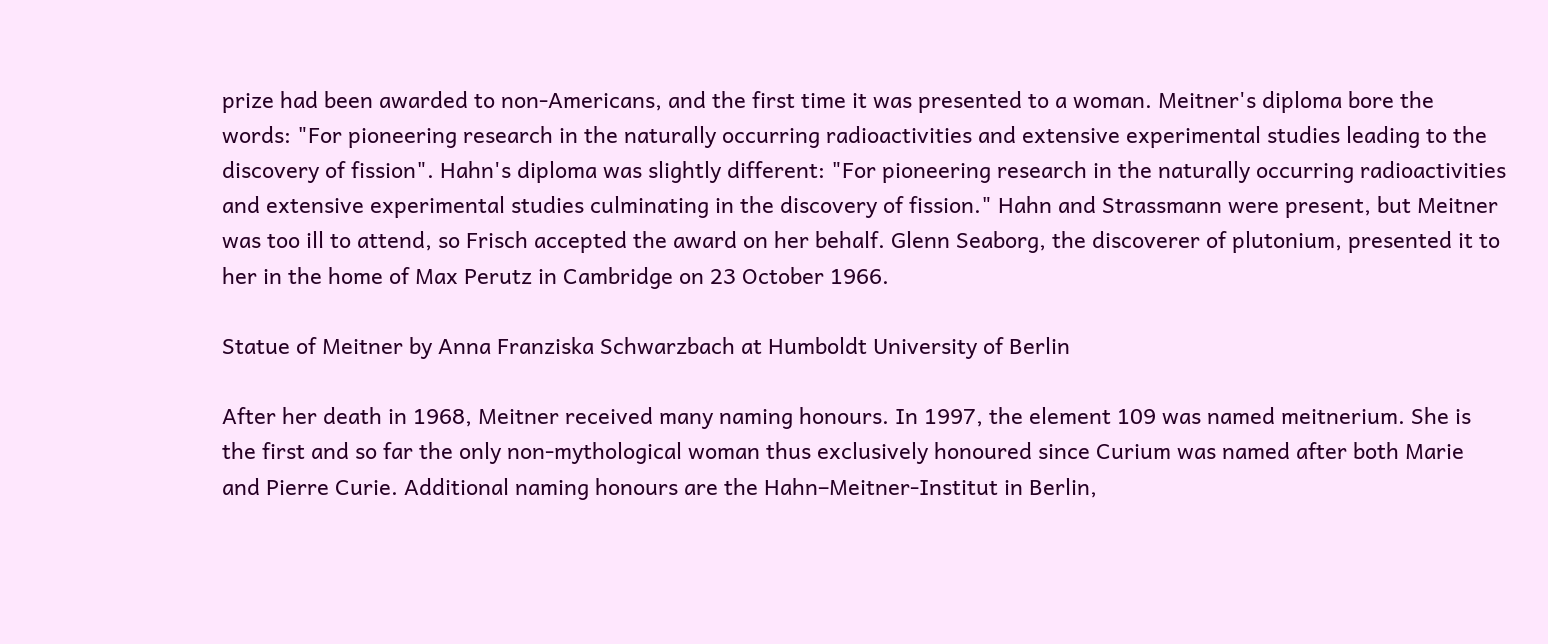prize had been awarded to non-Americans, and the first time it was presented to a woman. Meitner's diploma bore the words: "For pioneering research in the naturally occurring radioactivities and extensive experimental studies leading to the discovery of fission". Hahn's diploma was slightly different: "For pioneering research in the naturally occurring radioactivities and extensive experimental studies culminating in the discovery of fission." Hahn and Strassmann were present, but Meitner was too ill to attend, so Frisch accepted the award on her behalf. Glenn Seaborg, the discoverer of plutonium, presented it to her in the home of Max Perutz in Cambridge on 23 October 1966.

Statue of Meitner by Anna Franziska Schwarzbach at Humboldt University of Berlin

After her death in 1968, Meitner received many naming honours. In 1997, the element 109 was named meitnerium. She is the first and so far the only non-mythological woman thus exclusively honoured since Curium was named after both Marie and Pierre Curie. Additional naming honours are the Hahn–Meitner-Institut in Berlin,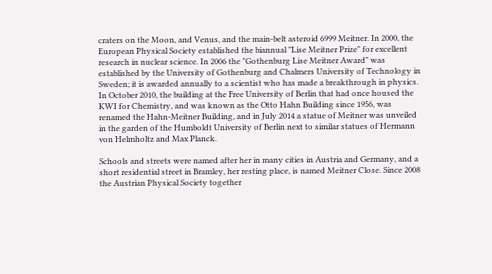craters on the Moon, and Venus, and the main-belt asteroid 6999 Meitner. In 2000, the European Physical Society established the biannual "Lise Meitner Prize" for excellent research in nuclear science. In 2006 the "Gothenburg Lise Meitner Award" was established by the University of Gothenburg and Chalmers University of Technology in Sweden; it is awarded annually to a scientist who has made a breakthrough in physics. In October 2010, the building at the Free University of Berlin that had once housed the KWI for Chemistry, and was known as the Otto Hahn Building since 1956, was renamed the Hahn-Meitner Building, and in July 2014 a statue of Meitner was unveiled in the garden of the Humboldt University of Berlin next to similar statues of Hermann von Helmholtz and Max Planck.

Schools and streets were named after her in many cities in Austria and Germany, and a short residential street in Bramley, her resting place, is named Meitner Close. Since 2008 the Austrian Physical Society together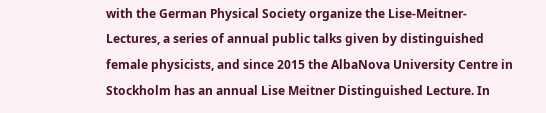with the German Physical Society organize the Lise-Meitner-Lectures, a series of annual public talks given by distinguished female physicists, and since 2015 the AlbaNova University Centre in Stockholm has an annual Lise Meitner Distinguished Lecture. In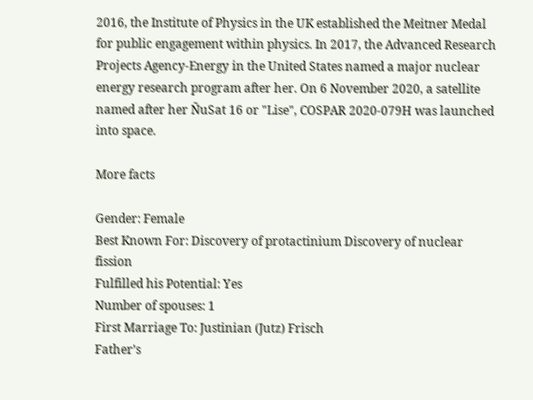2016, the Institute of Physics in the UK established the Meitner Medal for public engagement within physics. In 2017, the Advanced Research Projects Agency-Energy in the United States named a major nuclear energy research program after her. On 6 November 2020, a satellite named after her ÑuSat 16 or "Lise", COSPAR 2020-079H was launched into space.

More facts

Gender: Female
Best Known For: Discovery of protactinium Discovery of nuclear fission
Fulfilled his Potential: Yes
Number of spouses: 1
First Marriage To: Justinian (Jutz) Frisch
Father’s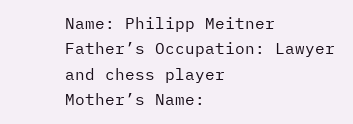Name: Philipp Meitner
Father’s Occupation: Lawyer and chess player
Mother’s Name: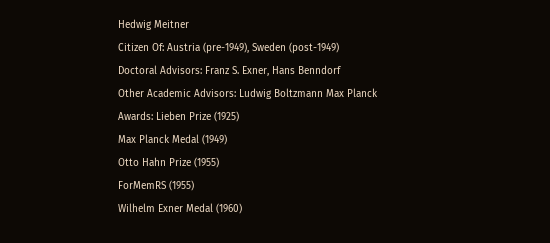Hedwig Meitner
Citizen Of: Austria (pre-1949), Sweden (post-1949)
Doctoral Advisors: Franz S. Exner, Hans Benndorf
Other Academic Advisors: Ludwig Boltzmann Max Planck
Awards: Lieben Prize (1925)
Max Planck Medal (1949)
Otto Hahn Prize (1955)
ForMemRS (1955)
Wilhelm Exner Medal (1960)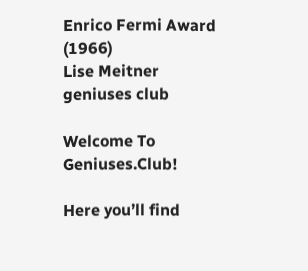Enrico Fermi Award (1966)
Lise Meitner
geniuses club

Welcome To Geniuses.Club!

Here you’ll find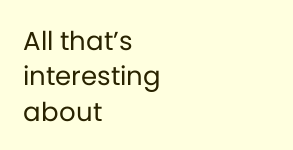All that’s interesting about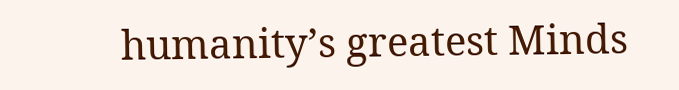humanity’s greatest Minds